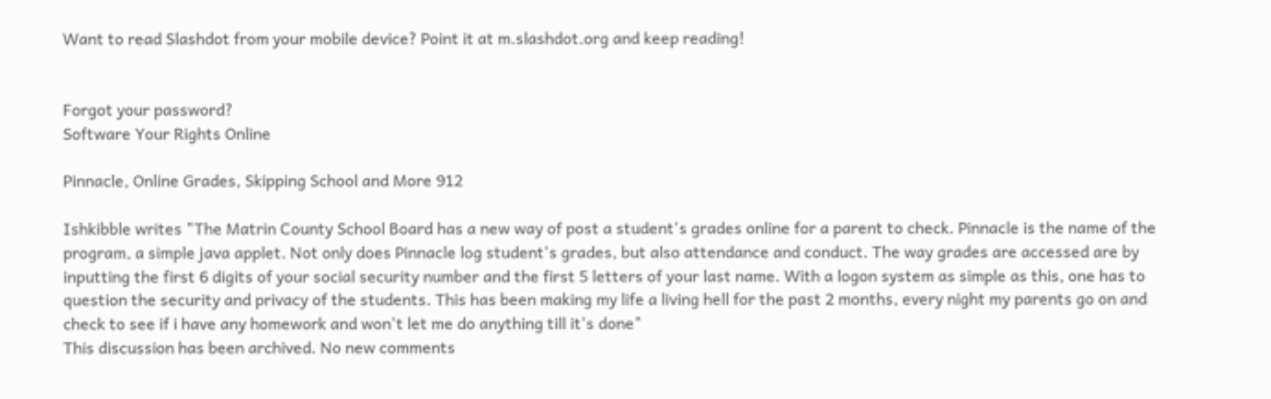Want to read Slashdot from your mobile device? Point it at m.slashdot.org and keep reading!


Forgot your password?
Software Your Rights Online

Pinnacle, Online Grades, Skipping School and More 912

Ishkibble writes "The Matrin County School Board has a new way of post a student's grades online for a parent to check. Pinnacle is the name of the program, a simple java applet. Not only does Pinnacle log student's grades, but also attendance and conduct. The way grades are accessed are by inputting the first 6 digits of your social security number and the first 5 letters of your last name. With a logon system as simple as this, one has to question the security and privacy of the students. This has been making my life a living hell for the past 2 months, every night my parents go on and check to see if i have any homework and won't let me do anything till it's done"
This discussion has been archived. No new comments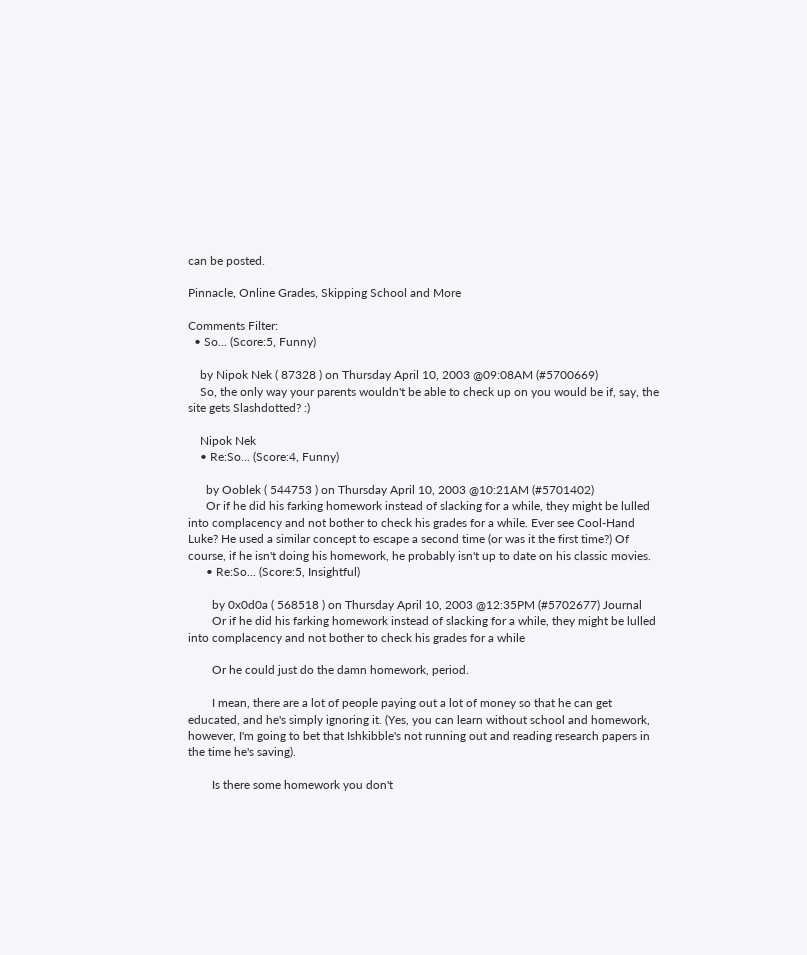can be posted.

Pinnacle, Online Grades, Skipping School and More

Comments Filter:
  • So... (Score:5, Funny)

    by Nipok Nek ( 87328 ) on Thursday April 10, 2003 @09:08AM (#5700669)
    So, the only way your parents wouldn't be able to check up on you would be if, say, the site gets Slashdotted? :)

    Nipok Nek
    • Re:So... (Score:4, Funny)

      by Ooblek ( 544753 ) on Thursday April 10, 2003 @10:21AM (#5701402)
      Or if he did his farking homework instead of slacking for a while, they might be lulled into complacency and not bother to check his grades for a while. Ever see Cool-Hand Luke? He used a similar concept to escape a second time (or was it the first time?) Of course, if he isn't doing his homework, he probably isn't up to date on his classic movies.
      • Re:So... (Score:5, Insightful)

        by 0x0d0a ( 568518 ) on Thursday April 10, 2003 @12:35PM (#5702677) Journal
        Or if he did his farking homework instead of slacking for a while, they might be lulled into complacency and not bother to check his grades for a while

        Or he could just do the damn homework, period.

        I mean, there are a lot of people paying out a lot of money so that he can get educated, and he's simply ignoring it. (Yes, you can learn without school and homework, however, I'm going to bet that Ishkibble's not running out and reading research papers in the time he's saving).

        Is there some homework you don't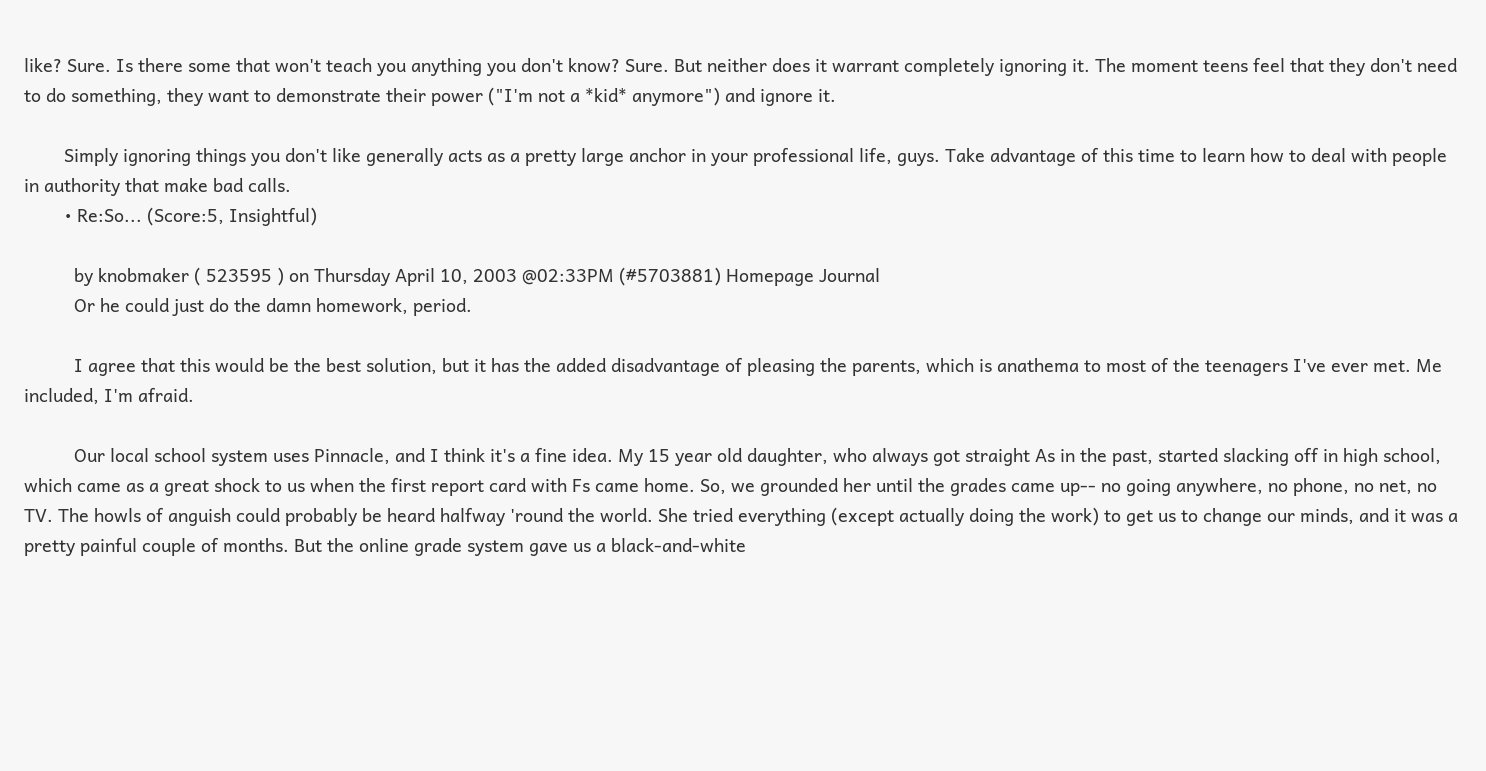like? Sure. Is there some that won't teach you anything you don't know? Sure. But neither does it warrant completely ignoring it. The moment teens feel that they don't need to do something, they want to demonstrate their power ("I'm not a *kid* anymore") and ignore it.

        Simply ignoring things you don't like generally acts as a pretty large anchor in your professional life, guys. Take advantage of this time to learn how to deal with people in authority that make bad calls.
        • Re:So... (Score:5, Insightful)

          by knobmaker ( 523595 ) on Thursday April 10, 2003 @02:33PM (#5703881) Homepage Journal
          Or he could just do the damn homework, period.

          I agree that this would be the best solution, but it has the added disadvantage of pleasing the parents, which is anathema to most of the teenagers I've ever met. Me included, I'm afraid.

          Our local school system uses Pinnacle, and I think it's a fine idea. My 15 year old daughter, who always got straight As in the past, started slacking off in high school, which came as a great shock to us when the first report card with Fs came home. So, we grounded her until the grades came up-- no going anywhere, no phone, no net, no TV. The howls of anguish could probably be heard halfway 'round the world. She tried everything (except actually doing the work) to get us to change our minds, and it was a pretty painful couple of months. But the online grade system gave us a black-and-white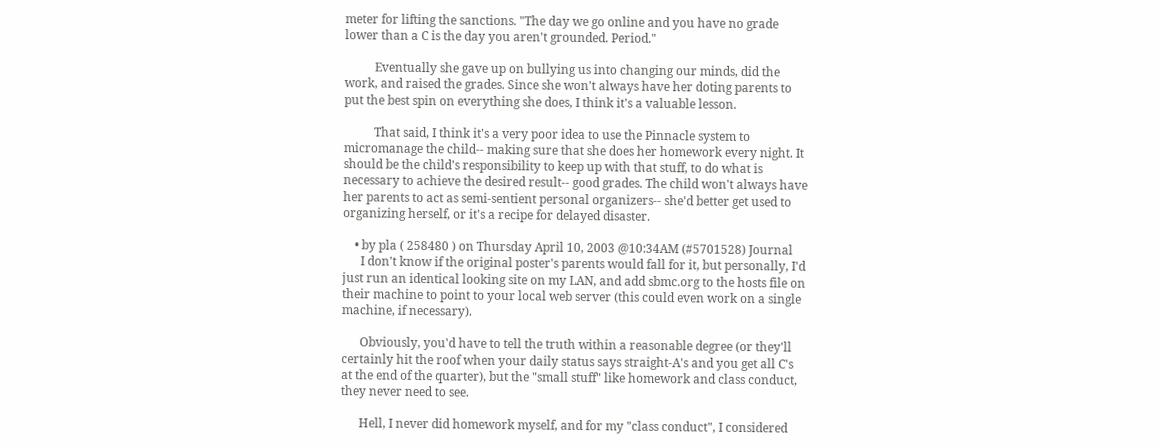meter for lifting the sanctions. "The day we go online and you have no grade lower than a C is the day you aren't grounded. Period."

          Eventually she gave up on bullying us into changing our minds, did the work, and raised the grades. Since she won't always have her doting parents to put the best spin on everything she does, I think it's a valuable lesson.

          That said, I think it's a very poor idea to use the Pinnacle system to micromanage the child-- making sure that she does her homework every night. It should be the child's responsibility to keep up with that stuff, to do what is necessary to achieve the desired result-- good grades. The child won't always have her parents to act as semi-sentient personal organizers-- she'd better get used to organizing herself, or it's a recipe for delayed disaster.

    • by pla ( 258480 ) on Thursday April 10, 2003 @10:34AM (#5701528) Journal
      I don't know if the original poster's parents would fall for it, but personally, I'd just run an identical looking site on my LAN, and add sbmc.org to the hosts file on their machine to point to your local web server (this could even work on a single machine, if necessary).

      Obviously, you'd have to tell the truth within a reasonable degree (or they'll certainly hit the roof when your daily status says straight-A's and you get all C's at the end of the quarter), but the "small stuff" like homework and class conduct, they never need to see.

      Hell, I never did homework myself, and for my "class conduct", I considered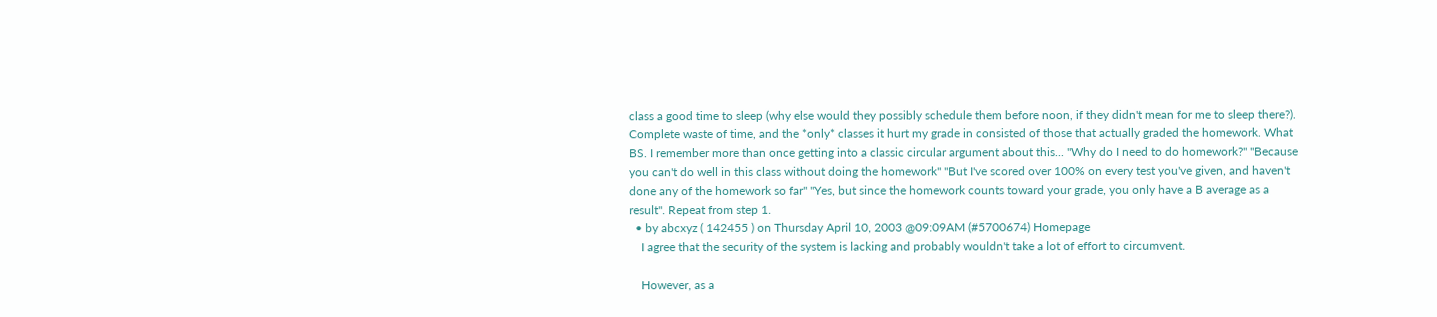class a good time to sleep (why else would they possibly schedule them before noon, if they didn't mean for me to sleep there?). Complete waste of time, and the *only* classes it hurt my grade in consisted of those that actually graded the homework. What BS. I remember more than once getting into a classic circular argument about this... "Why do I need to do homework?" "Because you can't do well in this class without doing the homework" "But I've scored over 100% on every test you've given, and haven't done any of the homework so far" "Yes, but since the homework counts toward your grade, you only have a B average as a result". Repeat from step 1.
  • by abcxyz ( 142455 ) on Thursday April 10, 2003 @09:09AM (#5700674) Homepage
    I agree that the security of the system is lacking and probably wouldn't take a lot of effort to circumvent.

    However, as a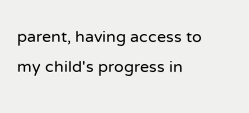parent, having access to my child's progress in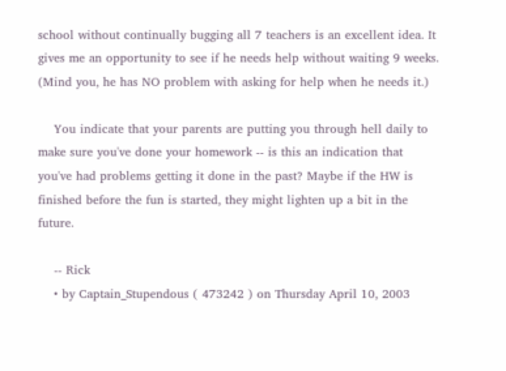school without continually bugging all 7 teachers is an excellent idea. It gives me an opportunity to see if he needs help without waiting 9 weeks. (Mind you, he has NO problem with asking for help when he needs it.)

    You indicate that your parents are putting you through hell daily to make sure you've done your homework -- is this an indication that you've had problems getting it done in the past? Maybe if the HW is finished before the fun is started, they might lighten up a bit in the future.

    -- Rick
    • by Captain_Stupendous ( 473242 ) on Thursday April 10, 2003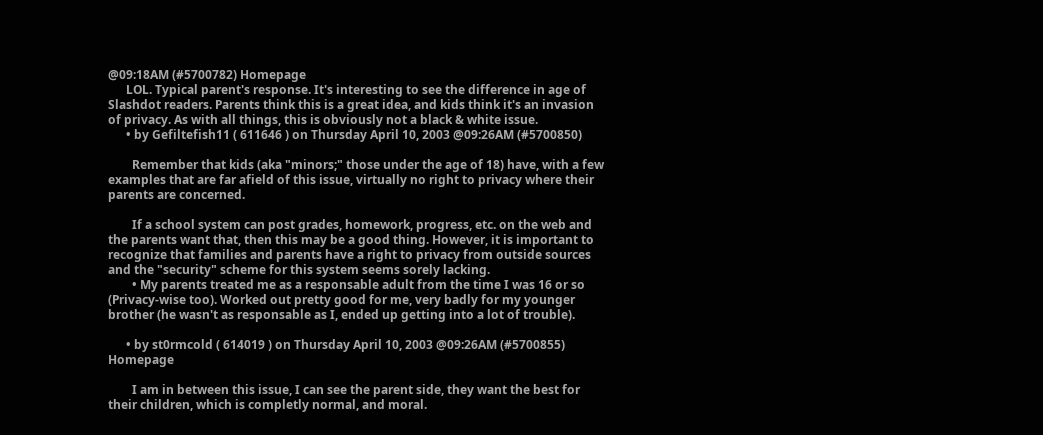@09:18AM (#5700782) Homepage
      LOL. Typical parent's response. It's interesting to see the difference in age of Slashdot readers. Parents think this is a great idea, and kids think it's an invasion of privacy. As with all things, this is obviously not a black & white issue.
      • by Gefiltefish11 ( 611646 ) on Thursday April 10, 2003 @09:26AM (#5700850)

        Remember that kids (aka "minors;" those under the age of 18) have, with a few examples that are far afield of this issue, virtually no right to privacy where their parents are concerned.

        If a school system can post grades, homework, progress, etc. on the web and the parents want that, then this may be a good thing. However, it is important to recognize that families and parents have a right to privacy from outside sources and the "security" scheme for this system seems sorely lacking.
        • My parents treated me as a responsable adult from the time I was 16 or so (Privacy-wise too). Worked out pretty good for me, very badly for my younger brother (he wasn't as responsable as I, ended up getting into a lot of trouble).

      • by st0rmcold ( 614019 ) on Thursday April 10, 2003 @09:26AM (#5700855) Homepage

        I am in between this issue, I can see the parent side, they want the best for their children, which is completly normal, and moral.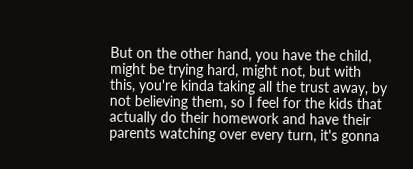But on the other hand, you have the child, might be trying hard, might not, but with this, you're kinda taking all the trust away, by not believing them, so I feel for the kids that actually do their homework and have their parents watching over every turn, it's gonna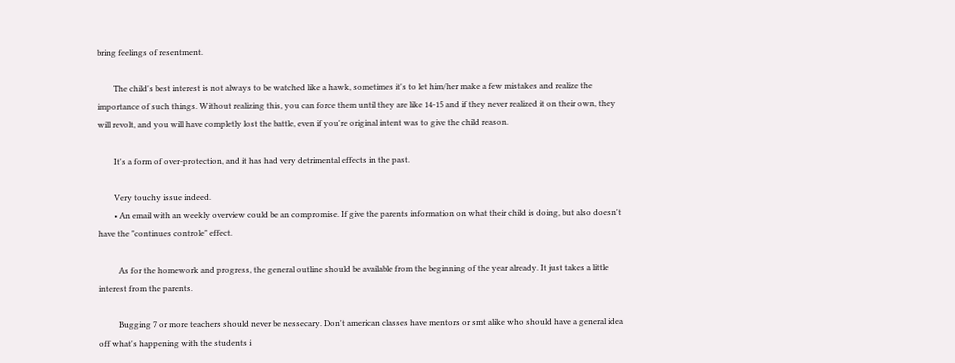bring feelings of resentment.

        The child's best interest is not always to be watched like a hawk, sometimes it's to let him/her make a few mistakes and realize the importance of such things. Without realizing this, you can force them until they are like 14-15 and if they never realized it on their own, they will revolt, and you will have completly lost the battle, even if you're original intent was to give the child reason.

        It's a form of over-protection, and it has had very detrimental effects in the past.

        Very touchy issue indeed.
        • An email with an weekly overview could be an compromise. If give the parents information on what their child is doing, but also doesn't have the "continues controle" effect.

          As for the homework and progress, the general outline should be available from the beginning of the year already. It just takes a little interest from the parents.

          Bugging 7 or more teachers should never be nessecary. Don't american classes have mentors or smt alike who should have a general idea off what's happening with the students i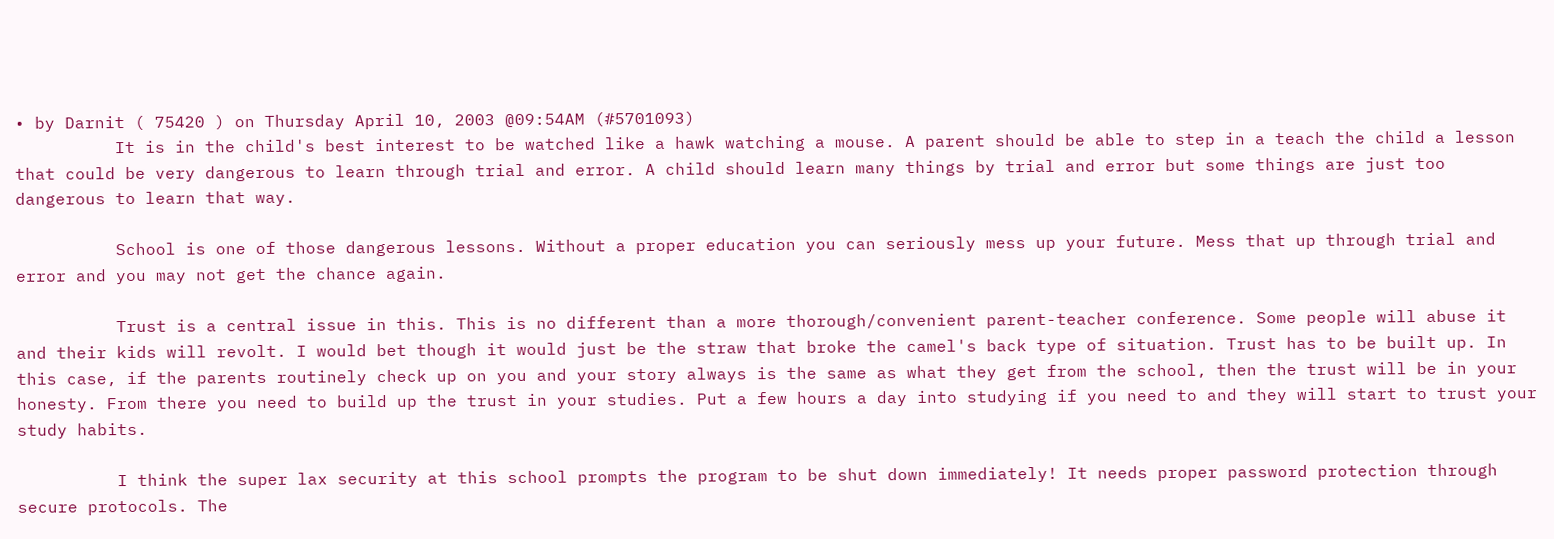• by Darnit ( 75420 ) on Thursday April 10, 2003 @09:54AM (#5701093)
          It is in the child's best interest to be watched like a hawk watching a mouse. A parent should be able to step in a teach the child a lesson that could be very dangerous to learn through trial and error. A child should learn many things by trial and error but some things are just too dangerous to learn that way.

          School is one of those dangerous lessons. Without a proper education you can seriously mess up your future. Mess that up through trial and error and you may not get the chance again.

          Trust is a central issue in this. This is no different than a more thorough/convenient parent-teacher conference. Some people will abuse it and their kids will revolt. I would bet though it would just be the straw that broke the camel's back type of situation. Trust has to be built up. In this case, if the parents routinely check up on you and your story always is the same as what they get from the school, then the trust will be in your honesty. From there you need to build up the trust in your studies. Put a few hours a day into studying if you need to and they will start to trust your study habits.

          I think the super lax security at this school prompts the program to be shut down immediately! It needs proper password protection through secure protocols. The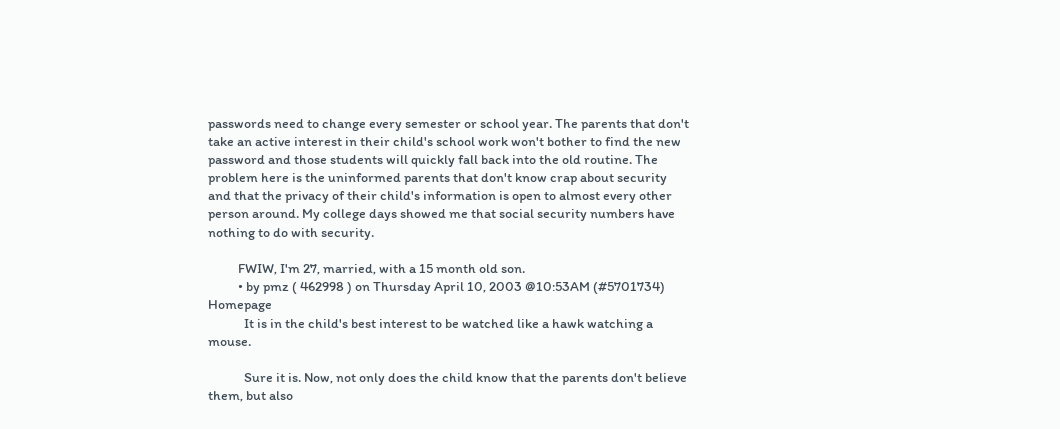passwords need to change every semester or school year. The parents that don't take an active interest in their child's school work won't bother to find the new password and those students will quickly fall back into the old routine. The problem here is the uninformed parents that don't know crap about security and that the privacy of their child's information is open to almost every other person around. My college days showed me that social security numbers have nothing to do with security.

          FWIW, I'm 27, married, with a 15 month old son.
          • by pmz ( 462998 ) on Thursday April 10, 2003 @10:53AM (#5701734) Homepage
            It is in the child's best interest to be watched like a hawk watching a mouse.

            Sure it is. Now, not only does the child know that the parents don't believe them, but also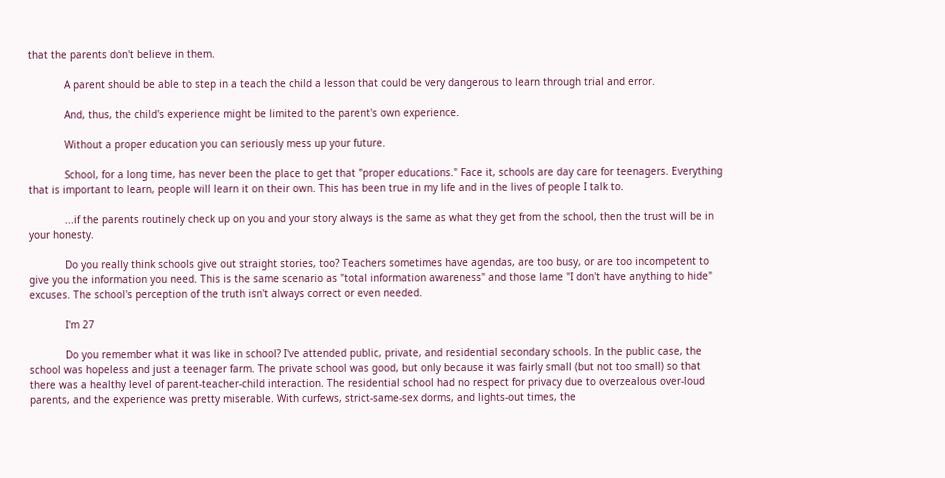that the parents don't believe in them.

            A parent should be able to step in a teach the child a lesson that could be very dangerous to learn through trial and error.

            And, thus, the child's experience might be limited to the parent's own experience.

            Without a proper education you can seriously mess up your future.

            School, for a long time, has never been the place to get that "proper educations." Face it, schools are day care for teenagers. Everything that is important to learn, people will learn it on their own. This has been true in my life and in the lives of people I talk to.

            ...if the parents routinely check up on you and your story always is the same as what they get from the school, then the trust will be in your honesty.

            Do you really think schools give out straight stories, too? Teachers sometimes have agendas, are too busy, or are too incompetent to give you the information you need. This is the same scenario as "total information awareness" and those lame "I don't have anything to hide" excuses. The school's perception of the truth isn't always correct or even needed.

            I'm 27

            Do you remember what it was like in school? I've attended public, private, and residential secondary schools. In the public case, the school was hopeless and just a teenager farm. The private school was good, but only because it was fairly small (but not too small) so that there was a healthy level of parent-teacher-child interaction. The residential school had no respect for privacy due to overzealous over-loud parents, and the experience was pretty miserable. With curfews, strict-same-sex dorms, and lights-out times, the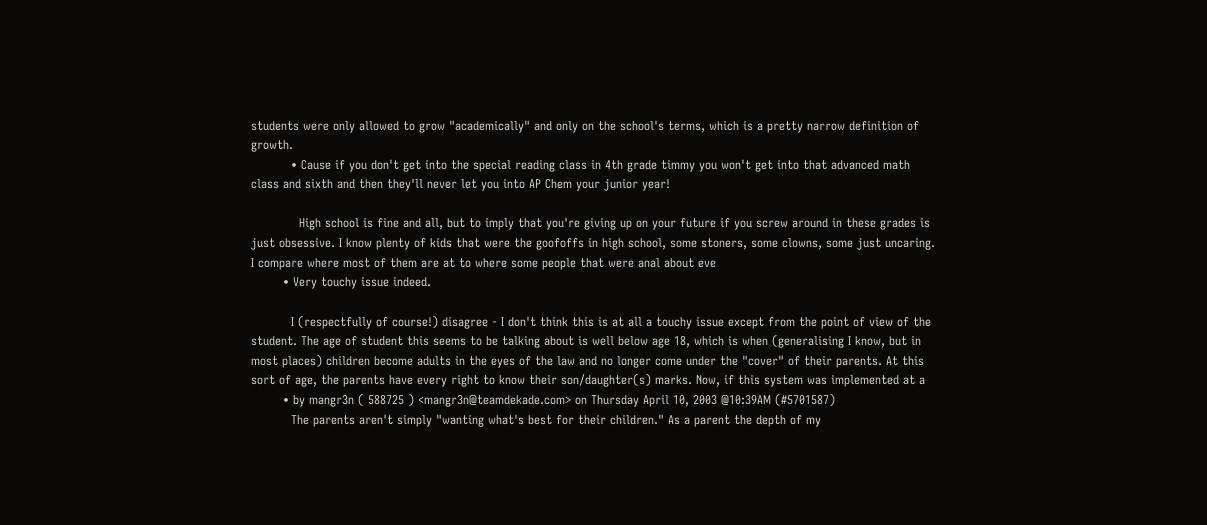students were only allowed to grow "academically" and only on the school's terms, which is a pretty narrow definition of growth.
          • Cause if you don't get into the special reading class in 4th grade timmy you won't get into that advanced math class and sixth and then they'll never let you into AP Chem your junior year!

            High school is fine and all, but to imply that you're giving up on your future if you screw around in these grades is just obsessive. I know plenty of kids that were the goofoffs in high school, some stoners, some clowns, some just uncaring. I compare where most of them are at to where some people that were anal about eve
        • Very touchy issue indeed.

          I (respectfully of course!) disagree - I don't think this is at all a touchy issue except from the point of view of the student. The age of student this seems to be talking about is well below age 18, which is when (generalising I know, but in most places) children become adults in the eyes of the law and no longer come under the "cover" of their parents. At this sort of age, the parents have every right to know their son/daughter(s) marks. Now, if this system was implemented at a
        • by mangr3n ( 588725 ) <mangr3n@teamdekade.com> on Thursday April 10, 2003 @10:39AM (#5701587)
          The parents aren't simply "wanting what's best for their children." As a parent the depth of my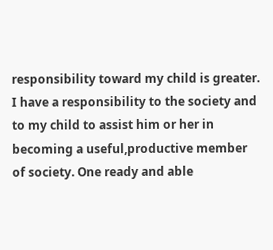responsibility toward my child is greater. I have a responsibility to the society and to my child to assist him or her in becoming a useful,productive member of society. One ready and able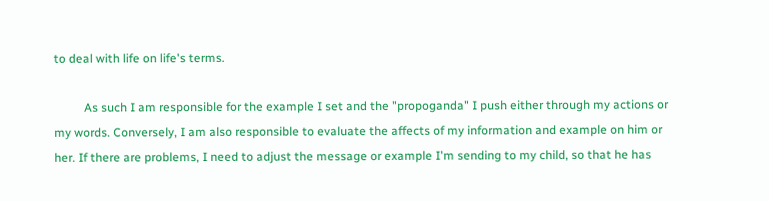to deal with life on life's terms.

          As such I am responsible for the example I set and the "propoganda" I push either through my actions or my words. Conversely, I am also responsible to evaluate the affects of my information and example on him or her. If there are problems, I need to adjust the message or example I'm sending to my child, so that he has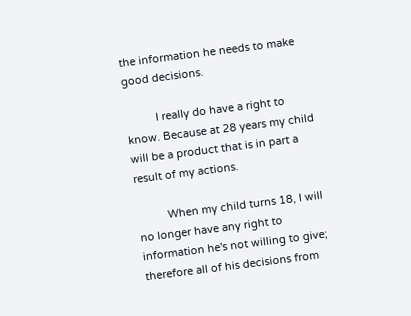the information he needs to make good decisions.

          I really do have a right to know. Because at 28 years my child will be a product that is in part a result of my actions.

          When my child turns 18, I will no longer have any right to information he's not willing to give; therefore all of his decisions from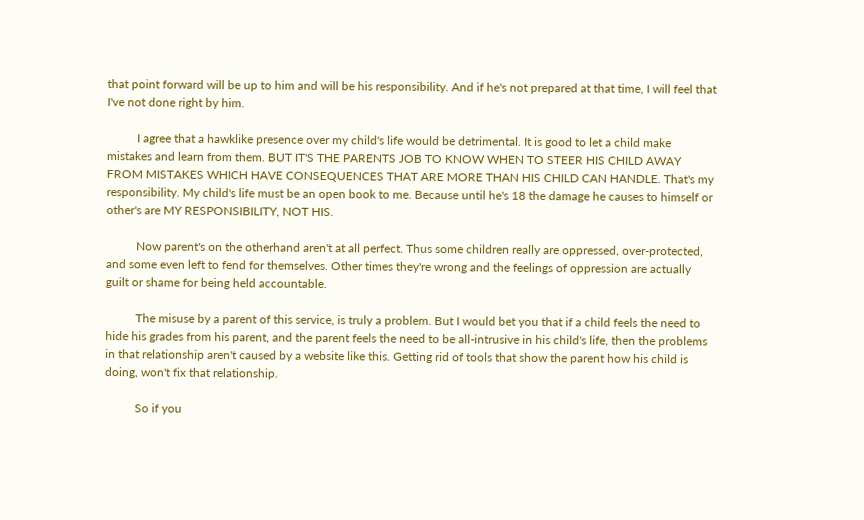that point forward will be up to him and will be his responsibility. And if he's not prepared at that time, I will feel that I've not done right by him.

          I agree that a hawklike presence over my child's life would be detrimental. It is good to let a child make mistakes and learn from them. BUT IT'S THE PARENTS JOB TO KNOW WHEN TO STEER HIS CHILD AWAY FROM MISTAKES WHICH HAVE CONSEQUENCES THAT ARE MORE THAN HIS CHILD CAN HANDLE. That's my responsibility. My child's life must be an open book to me. Because until he's 18 the damage he causes to himself or other's are MY RESPONSIBILITY, NOT HIS.

          Now parent's on the otherhand aren't at all perfect. Thus some children really are oppressed, over-protected, and some even left to fend for themselves. Other times they're wrong and the feelings of oppression are actually guilt or shame for being held accountable.

          The misuse by a parent of this service, is truly a problem. But I would bet you that if a child feels the need to hide his grades from his parent, and the parent feels the need to be all-intrusive in his child's life, then the problems in that relationship aren't caused by a website like this. Getting rid of tools that show the parent how his child is doing, won't fix that relationship.

          So if you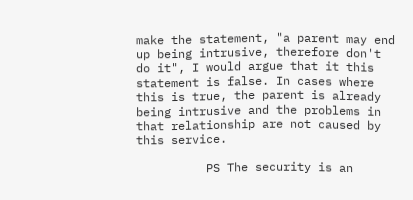make the statement, "a parent may end up being intrusive, therefore don't do it", I would argue that it this statement is false. In cases where this is true, the parent is already being intrusive and the problems in that relationship are not caused by this service.

          PS The security is an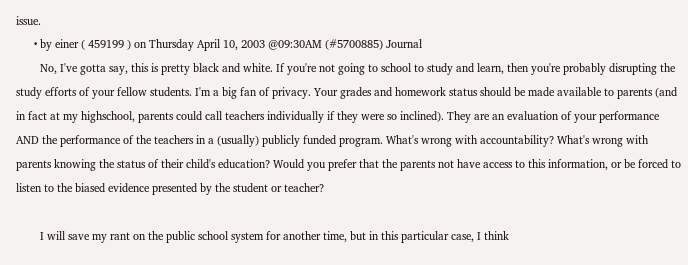issue.
      • by einer ( 459199 ) on Thursday April 10, 2003 @09:30AM (#5700885) Journal
        No, I've gotta say, this is pretty black and white. If you're not going to school to study and learn, then you're probably disrupting the study efforts of your fellow students. I'm a big fan of privacy. Your grades and homework status should be made available to parents (and in fact at my highschool, parents could call teachers individually if they were so inclined). They are an evaluation of your performance AND the performance of the teachers in a (usually) publicly funded program. What's wrong with accountability? What's wrong with parents knowing the status of their child's education? Would you prefer that the parents not have access to this information, or be forced to listen to the biased evidence presented by the student or teacher?

        I will save my rant on the public school system for another time, but in this particular case, I think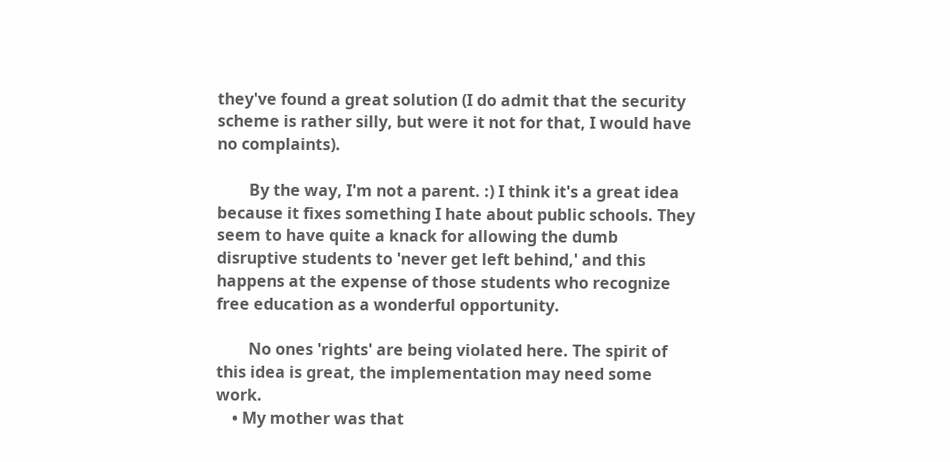they've found a great solution (I do admit that the security scheme is rather silly, but were it not for that, I would have no complaints).

        By the way, I'm not a parent. :) I think it's a great idea because it fixes something I hate about public schools. They seem to have quite a knack for allowing the dumb disruptive students to 'never get left behind,' and this happens at the expense of those students who recognize free education as a wonderful opportunity.

        No ones 'rights' are being violated here. The spirit of this idea is great, the implementation may need some work.
    • My mother was that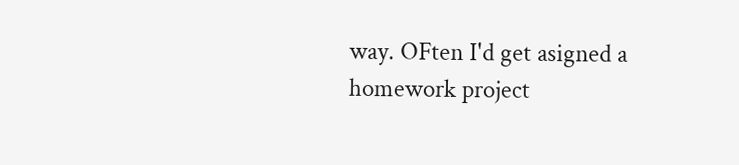way. OFten I'd get asigned a homework project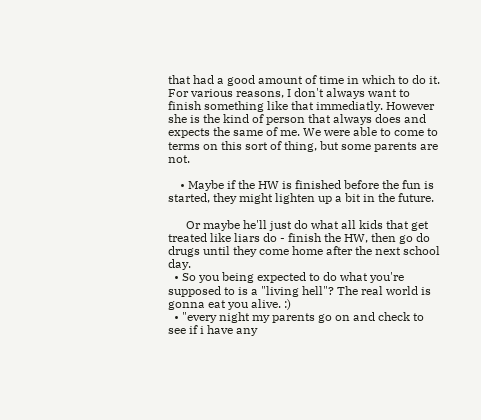that had a good amount of time in which to do it. For various reasons, I don't always want to finish something like that immediatly. However she is the kind of person that always does and expects the same of me. We were able to come to terms on this sort of thing, but some parents are not.

    • Maybe if the HW is finished before the fun is started, they might lighten up a bit in the future.

      Or maybe he'll just do what all kids that get treated like liars do - finish the HW, then go do drugs until they come home after the next school day.
  • So you being expected to do what you're supposed to is a "living hell"? The real world is gonna eat you alive. :)
  • "every night my parents go on and check to see if i have any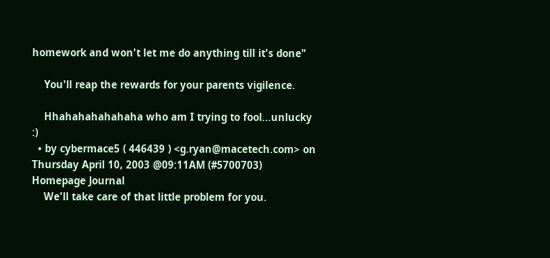homework and won't let me do anything till it's done"

    You'll reap the rewards for your parents vigilence.

    Hhahahahahahaha who am I trying to fool...unlucky :)
  • by cybermace5 ( 446439 ) <g.ryan@macetech.com> on Thursday April 10, 2003 @09:11AM (#5700703) Homepage Journal
    We'll take care of that little problem for you.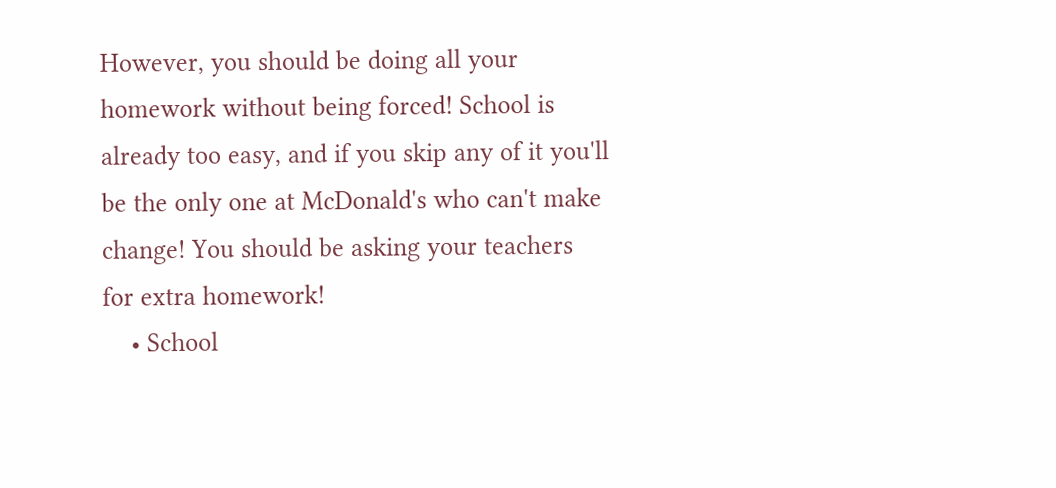However, you should be doing all your homework without being forced! School is already too easy, and if you skip any of it you'll be the only one at McDonald's who can't make change! You should be asking your teachers for extra homework!
    • School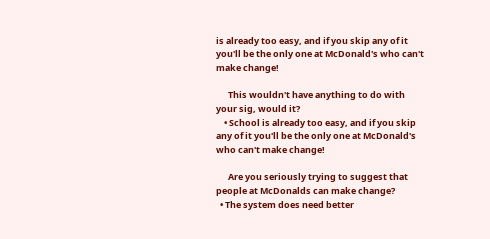is already too easy, and if you skip any of it you'll be the only one at McDonald's who can't make change!

      This wouldn't have anything to do with your sig, would it?
    • School is already too easy, and if you skip any of it you'll be the only one at McDonald's who can't make change!

      Are you seriously trying to suggest that people at McDonalds can make change?
  • The system does need better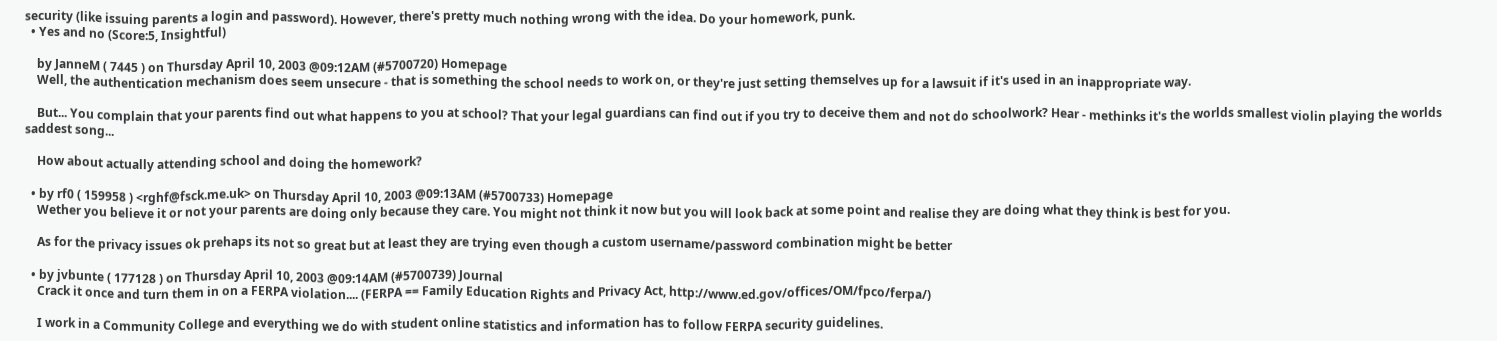security (like issuing parents a login and password). However, there's pretty much nothing wrong with the idea. Do your homework, punk.
  • Yes and no (Score:5, Insightful)

    by JanneM ( 7445 ) on Thursday April 10, 2003 @09:12AM (#5700720) Homepage
    Well, the authentication mechanism does seem unsecure - that is something the school needs to work on, or they're just setting themselves up for a lawsuit if it's used in an inappropriate way.

    But... You complain that your parents find out what happens to you at school? That your legal guardians can find out if you try to deceive them and not do schoolwork? Hear - methinks it's the worlds smallest violin playing the worlds saddest song...

    How about actually attending school and doing the homework?

  • by rf0 ( 159958 ) <rghf@fsck.me.uk> on Thursday April 10, 2003 @09:13AM (#5700733) Homepage
    Wether you believe it or not your parents are doing only because they care. You might not think it now but you will look back at some point and realise they are doing what they think is best for you.

    As for the privacy issues ok prehaps its not so great but at least they are trying even though a custom username/password combination might be better

  • by jvbunte ( 177128 ) on Thursday April 10, 2003 @09:14AM (#5700739) Journal
    Crack it once and turn them in on a FERPA violation.... (FERPA == Family Education Rights and Privacy Act, http://www.ed.gov/offices/OM/fpco/ferpa/)

    I work in a Community College and everything we do with student online statistics and information has to follow FERPA security guidelines.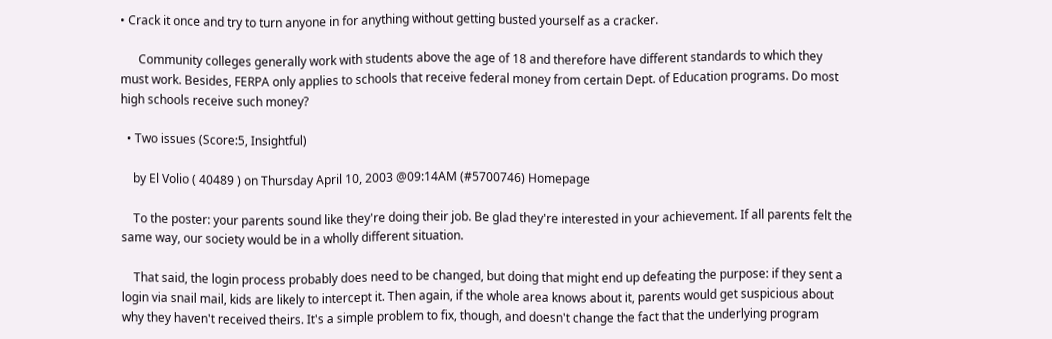• Crack it once and try to turn anyone in for anything without getting busted yourself as a cracker.

      Community colleges generally work with students above the age of 18 and therefore have different standards to which they must work. Besides, FERPA only applies to schools that receive federal money from certain Dept. of Education programs. Do most high schools receive such money?

  • Two issues (Score:5, Insightful)

    by El Volio ( 40489 ) on Thursday April 10, 2003 @09:14AM (#5700746) Homepage

    To the poster: your parents sound like they're doing their job. Be glad they're interested in your achievement. If all parents felt the same way, our society would be in a wholly different situation.

    That said, the login process probably does need to be changed, but doing that might end up defeating the purpose: if they sent a login via snail mail, kids are likely to intercept it. Then again, if the whole area knows about it, parents would get suspicious about why they haven't received theirs. It's a simple problem to fix, though, and doesn't change the fact that the underlying program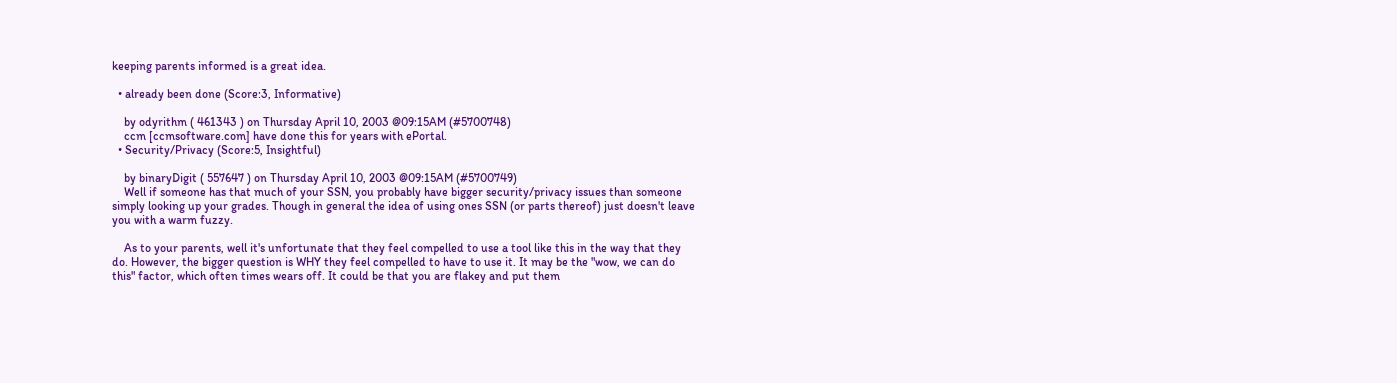keeping parents informed is a great idea.

  • already been done (Score:3, Informative)

    by odyrithm ( 461343 ) on Thursday April 10, 2003 @09:15AM (#5700748)
    ccm [ccmsoftware.com] have done this for years with ePortal.
  • Security/Privacy (Score:5, Insightful)

    by binaryDigit ( 557647 ) on Thursday April 10, 2003 @09:15AM (#5700749)
    Well if someone has that much of your SSN, you probably have bigger security/privacy issues than someone simply looking up your grades. Though in general the idea of using ones SSN (or parts thereof) just doesn't leave you with a warm fuzzy.

    As to your parents, well it's unfortunate that they feel compelled to use a tool like this in the way that they do. However, the bigger question is WHY they feel compelled to have to use it. It may be the "wow, we can do this" factor, which often times wears off. It could be that you are flakey and put them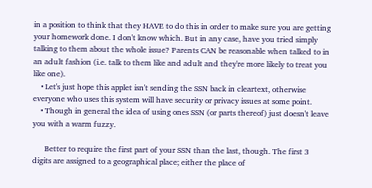in a position to think that they HAVE to do this in order to make sure you are getting your homework done. I don't know which. But in any case, have you tried simply talking to them about the whole issue? Parents CAN be reasonable when talked to in an adult fashion (i.e. talk to them like and adult and they're more likely to treat you like one).
    • Let's just hope this applet isn't sending the SSN back in cleartext, otherwise everyone who uses this system will have security or privacy issues at some point.
    • Though in general the idea of using ones SSN (or parts thereof) just doesn't leave you with a warm fuzzy.

      Better to require the first part of your SSN than the last, though. The first 3 digits are assigned to a geographical place; either the place of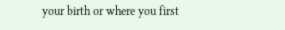your birth or where you first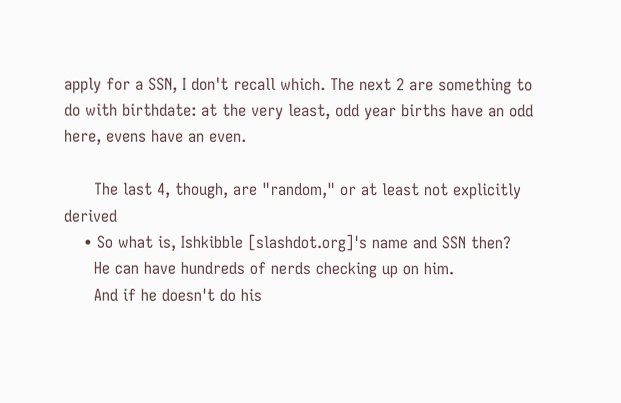apply for a SSN, I don't recall which. The next 2 are something to do with birthdate: at the very least, odd year births have an odd here, evens have an even.

      The last 4, though, are "random," or at least not explicitly derived
    • So what is, Ishkibble [slashdot.org]'s name and SSN then?
      He can have hundreds of nerds checking up on him.
      And if he doesn't do his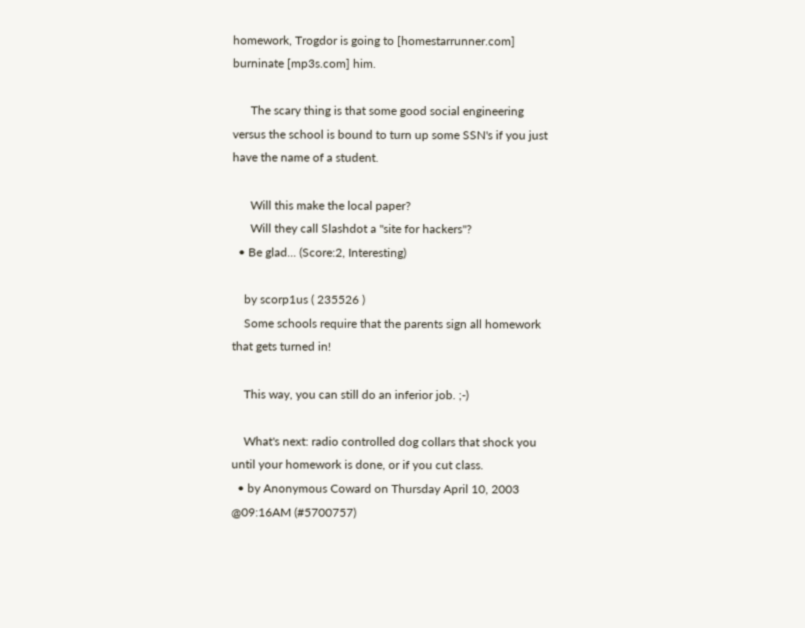homework, Trogdor is going to [homestarrunner.com] burninate [mp3s.com] him.

      The scary thing is that some good social engineering versus the school is bound to turn up some SSN's if you just have the name of a student.

      Will this make the local paper?
      Will they call Slashdot a "site for hackers"?
  • Be glad... (Score:2, Interesting)

    by scorp1us ( 235526 )
    Some schools require that the parents sign all homework that gets turned in!

    This way, you can still do an inferior job. ;-)

    What's next: radio controlled dog collars that shock you until your homework is done, or if you cut class.
  • by Anonymous Coward on Thursday April 10, 2003 @09:16AM (#5700757)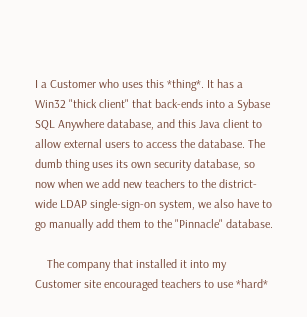I a Customer who uses this *thing*. It has a Win32 "thick client" that back-ends into a Sybase SQL Anywhere database, and this Java client to allow external users to access the database. The dumb thing uses its own security database, so now when we add new teachers to the district-wide LDAP single-sign-on system, we also have to go manually add them to the "Pinnacle" database.

    The company that installed it into my Customer site encouraged teachers to use *hard*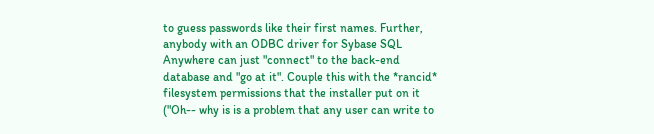to guess passwords like their first names. Further, anybody with an ODBC driver for Sybase SQL Anywhere can just "connect" to the back-end database and "go at it". Couple this with the *rancid* filesystem permissions that the installer put on it ("Oh-- why is is a problem that any user can write to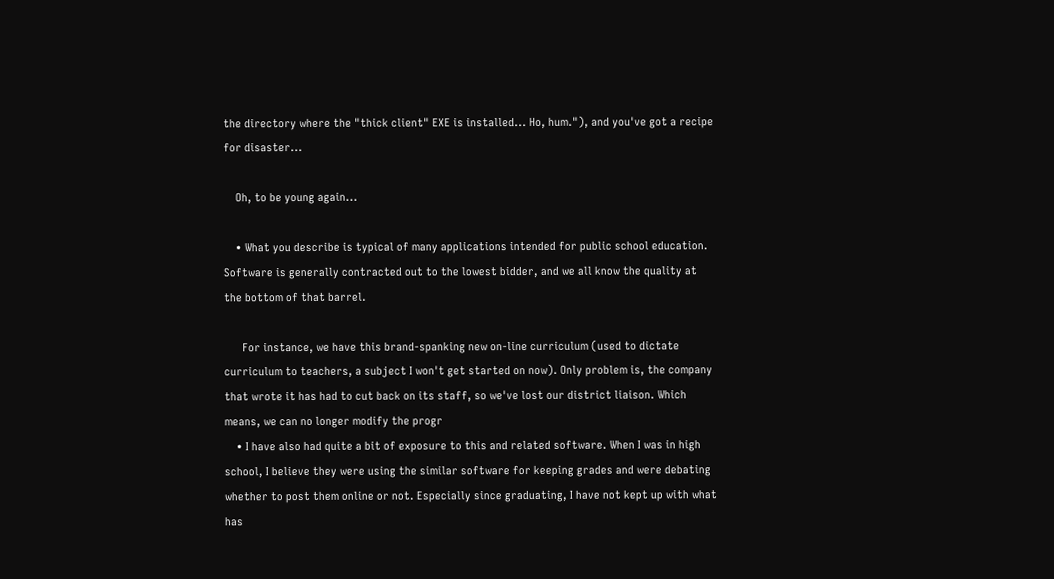the directory where the "thick client" EXE is installed... Ho, hum."), and you've got a recipe for disaster...

    Oh, to be young again...

    • What you describe is typical of many applications intended for public school education. Software is generally contracted out to the lowest bidder, and we all know the quality at the bottom of that barrel.

      For instance, we have this brand-spanking new on-line curriculum (used to dictate curriculum to teachers, a subject I won't get started on now). Only problem is, the company that wrote it has had to cut back on its staff, so we've lost our district liaison. Which means, we can no longer modify the progr
    • I have also had quite a bit of exposure to this and related software. When I was in high school, I believe they were using the similar software for keeping grades and were debating whether to post them online or not. Especially since graduating, I have not kept up with what has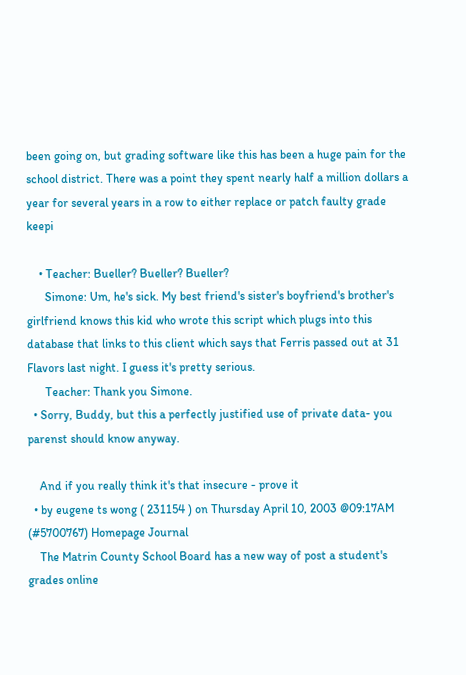been going on, but grading software like this has been a huge pain for the school district. There was a point they spent nearly half a million dollars a year for several years in a row to either replace or patch faulty grade keepi

    • Teacher: Bueller? Bueller? Bueller?
      Simone: Um, he's sick. My best friend's sister's boyfriend's brother's girlfriend knows this kid who wrote this script which plugs into this database that links to this client which says that Ferris passed out at 31 Flavors last night. I guess it's pretty serious.
      Teacher: Thank you Simone.
  • Sorry, Buddy, but this a perfectly justified use of private data- you parenst should know anyway.

    And if you really think it's that insecure - prove it
  • by eugene ts wong ( 231154 ) on Thursday April 10, 2003 @09:17AM (#5700767) Homepage Journal
    The Matrin County School Board has a new way of post a student's grades online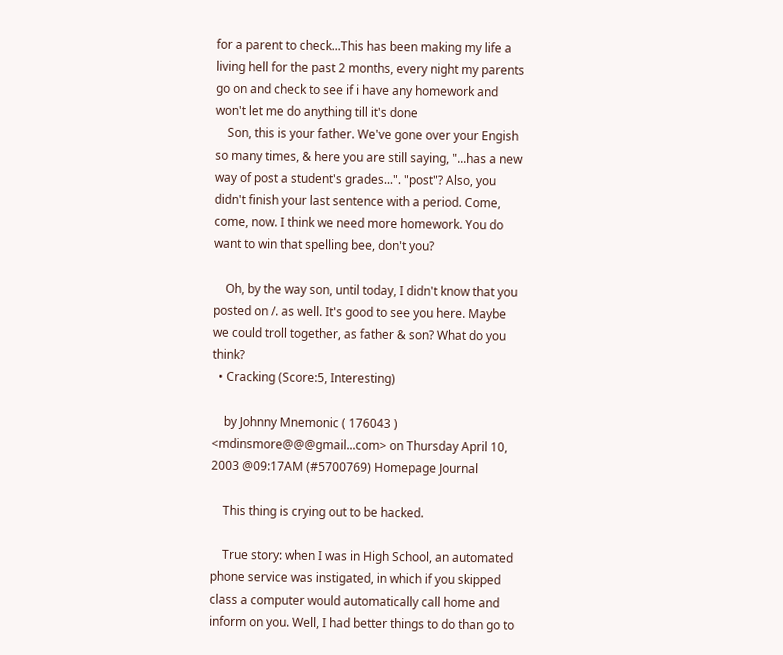for a parent to check...This has been making my life a living hell for the past 2 months, every night my parents go on and check to see if i have any homework and won't let me do anything till it's done
    Son, this is your father. We've gone over your Engish so many times, & here you are still saying, "...has a new way of post a student's grades...". "post"? Also, you didn't finish your last sentence with a period. Come, come, now. I think we need more homework. You do want to win that spelling bee, don't you?

    Oh, by the way son, until today, I didn't know that you posted on /. as well. It's good to see you here. Maybe we could troll together, as father & son? What do you think?
  • Cracking (Score:5, Interesting)

    by Johnny Mnemonic ( 176043 ) <mdinsmore@@@gmail...com> on Thursday April 10, 2003 @09:17AM (#5700769) Homepage Journal

    This thing is crying out to be hacked.

    True story: when I was in High School, an automated phone service was instigated, in which if you skipped class a computer would automatically call home and inform on you. Well, I had better things to do than go to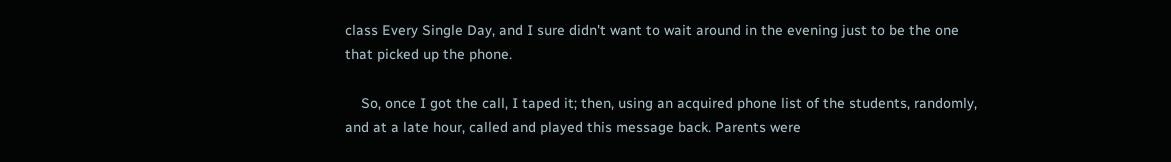class Every Single Day, and I sure didn't want to wait around in the evening just to be the one that picked up the phone.

    So, once I got the call, I taped it; then, using an acquired phone list of the students, randomly, and at a late hour, called and played this message back. Parents were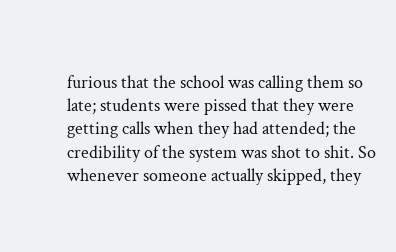furious that the school was calling them so late; students were pissed that they were getting calls when they had attended; the credibility of the system was shot to shit. So whenever someone actually skipped, they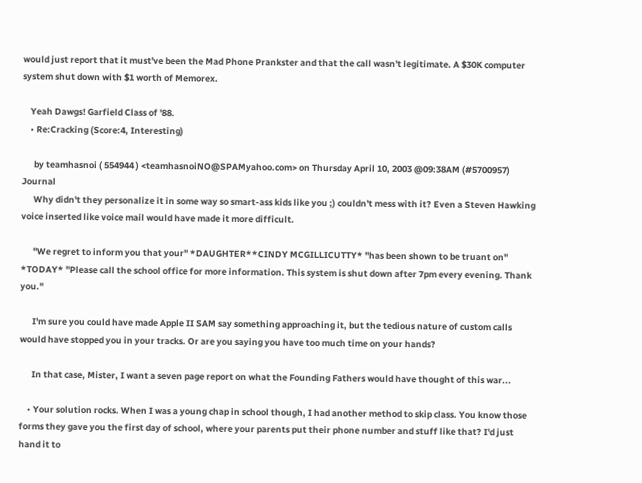would just report that it must've been the Mad Phone Prankster and that the call wasn't legitimate. A $30K computer system shut down with $1 worth of Memorex.

    Yeah Dawgs! Garfield Class of '88.
    • Re:Cracking (Score:4, Interesting)

      by teamhasnoi ( 554944 ) <teamhasnoiNO@SPAMyahoo.com> on Thursday April 10, 2003 @09:38AM (#5700957) Journal
      Why didn't they personalize it in some way so smart-ass kids like you ;) couldn't mess with it? Even a Steven Hawking voice inserted like voice mail would have made it more difficult.

      "We regret to inform you that your" *DAUGHTER**CINDY MCGILLICUTTY* "has been shown to be truant on" *TODAY* "Please call the school office for more information. This system is shut down after 7pm every evening. Thank you."

      I'm sure you could have made Apple II SAM say something approaching it, but the tedious nature of custom calls would have stopped you in your tracks. Or are you saying you have too much time on your hands?

      In that case, Mister, I want a seven page report on what the Founding Fathers would have thought of this war...

    • Your solution rocks. When I was a young chap in school though, I had another method to skip class. You know those forms they gave you the first day of school, where your parents put their phone number and stuff like that? I'd just hand it to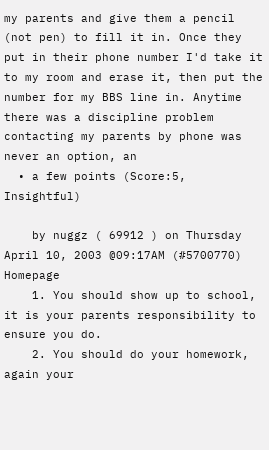my parents and give them a pencil (not pen) to fill it in. Once they put in their phone number I'd take it to my room and erase it, then put the number for my BBS line in. Anytime there was a discipline problem contacting my parents by phone was never an option, an
  • a few points (Score:5, Insightful)

    by nuggz ( 69912 ) on Thursday April 10, 2003 @09:17AM (#5700770) Homepage
    1. You should show up to school, it is your parents responsibility to ensure you do.
    2. You should do your homework, again your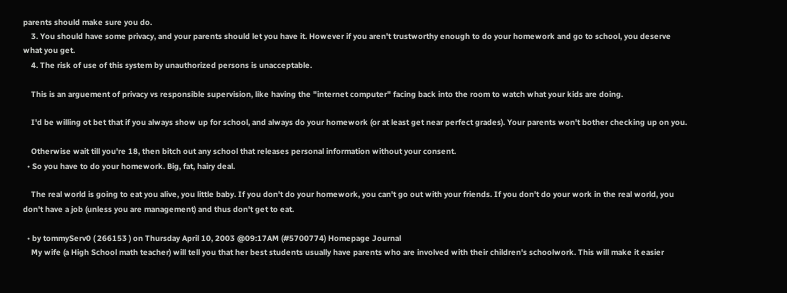parents should make sure you do.
    3. You should have some privacy, and your parents should let you have it. However if you aren't trustworthy enough to do your homework and go to school, you deserve what you get.
    4. The risk of use of this system by unauthorized persons is unacceptable.

    This is an arguement of privacy vs responsible supervision, like having the "internet computer" facing back into the room to watch what your kids are doing.

    I'd be willing ot bet that if you always show up for school, and always do your homework (or at least get near perfect grades). Your parents won't bother checking up on you.

    Otherwise wait till you're 18, then bitch out any school that releases personal information without your consent.
  • So you have to do your homework. Big, fat, hairy deal.

    The real world is going to eat you alive, you little baby. If you don't do your homework, you can't go out with your friends. If you don't do your work in the real world, you don't have a job (unless you are management) and thus don't get to eat.

  • by tommyServ0 ( 266153 ) on Thursday April 10, 2003 @09:17AM (#5700774) Homepage Journal
    My wife (a High School math teacher) will tell you that her best students usually have parents who are involved with their children's schoolwork. This will make it easier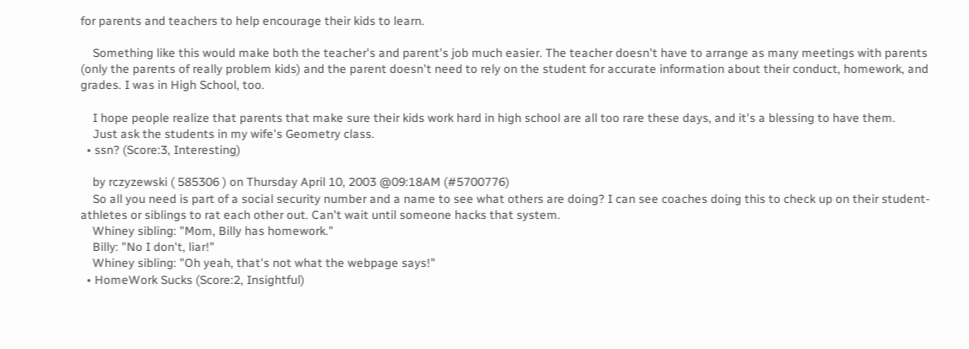for parents and teachers to help encourage their kids to learn.

    Something like this would make both the teacher's and parent's job much easier. The teacher doesn't have to arrange as many meetings with parents (only the parents of really problem kids) and the parent doesn't need to rely on the student for accurate information about their conduct, homework, and grades. I was in High School, too.

    I hope people realize that parents that make sure their kids work hard in high school are all too rare these days, and it's a blessing to have them.
    Just ask the students in my wife's Geometry class.
  • ssn? (Score:3, Interesting)

    by rczyzewski ( 585306 ) on Thursday April 10, 2003 @09:18AM (#5700776)
    So all you need is part of a social security number and a name to see what others are doing? I can see coaches doing this to check up on their student-athletes or siblings to rat each other out. Can't wait until someone hacks that system.
    Whiney sibling: "Mom, Billy has homework."
    Billy: "No I don't, liar!"
    Whiney sibling: "Oh yeah, that's not what the webpage says!"
  • HomeWork Sucks (Score:2, Insightful)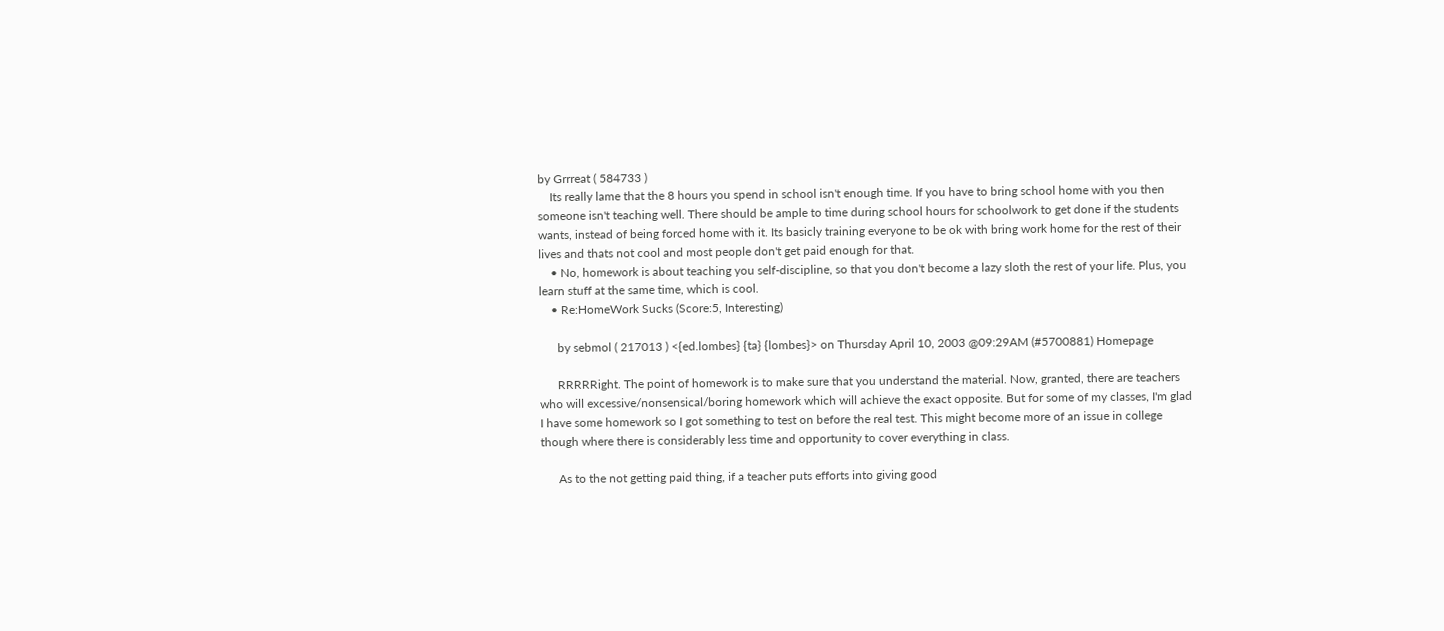by Grrreat ( 584733 )
    Its really lame that the 8 hours you spend in school isn't enough time. If you have to bring school home with you then someone isn't teaching well. There should be ample to time during school hours for schoolwork to get done if the students wants, instead of being forced home with it. Its basicly training everyone to be ok with bring work home for the rest of their lives and thats not cool and most people don't get paid enough for that.
    • No, homework is about teaching you self-discipline, so that you don't become a lazy sloth the rest of your life. Plus, you learn stuff at the same time, which is cool.
    • Re:HomeWork Sucks (Score:5, Interesting)

      by sebmol ( 217013 ) <{ed.lombes} {ta} {lombes}> on Thursday April 10, 2003 @09:29AM (#5700881) Homepage

      RRRRRight. The point of homework is to make sure that you understand the material. Now, granted, there are teachers who will excessive/nonsensical/boring homework which will achieve the exact opposite. But for some of my classes, I'm glad I have some homework so I got something to test on before the real test. This might become more of an issue in college though where there is considerably less time and opportunity to cover everything in class.

      As to the not getting paid thing, if a teacher puts efforts into giving good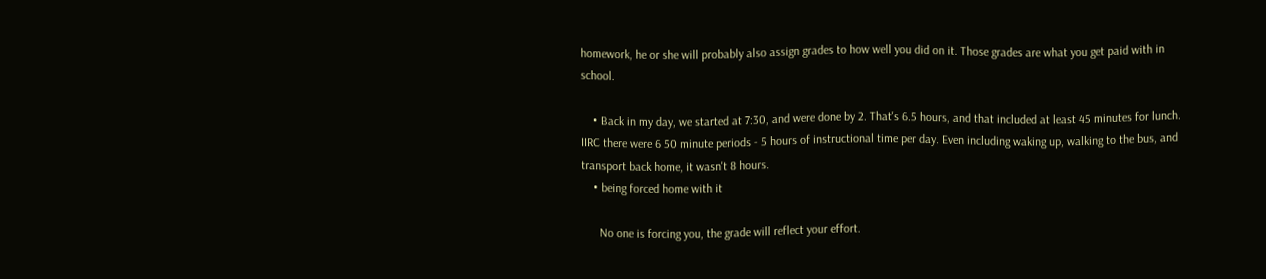homework, he or she will probably also assign grades to how well you did on it. Those grades are what you get paid with in school.

    • Back in my day, we started at 7:30, and were done by 2. That's 6.5 hours, and that included at least 45 minutes for lunch. IIRC there were 6 50 minute periods - 5 hours of instructional time per day. Even including waking up, walking to the bus, and transport back home, it wasn't 8 hours.
    • being forced home with it

      No one is forcing you, the grade will reflect your effort.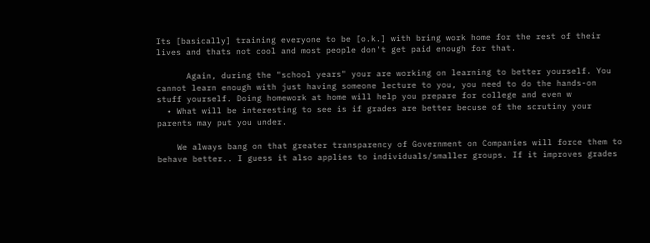Its [basically] training everyone to be [o.k.] with bring work home for the rest of their lives and thats not cool and most people don't get paid enough for that.

      Again, during the "school years" your are working on learning to better yourself. You cannot learn enough with just having someone lecture to you, you need to do the hands-on stuff yourself. Doing homework at home will help you prepare for college and even w
  • What will be interesting to see is if grades are better becuse of the scrutiny your parents may put you under.

    We always bang on that greater transparency of Government on Companies will force them to behave better.. I guess it also applies to individuals/smaller groups. If it improves grades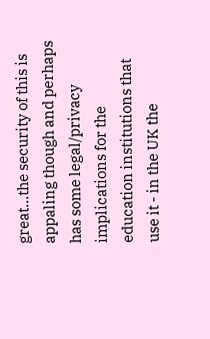great...the security of this is appaling though and perhaps has some legal/privacy implications for the education institutions that use it - in the UK the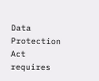Data Protection Act requires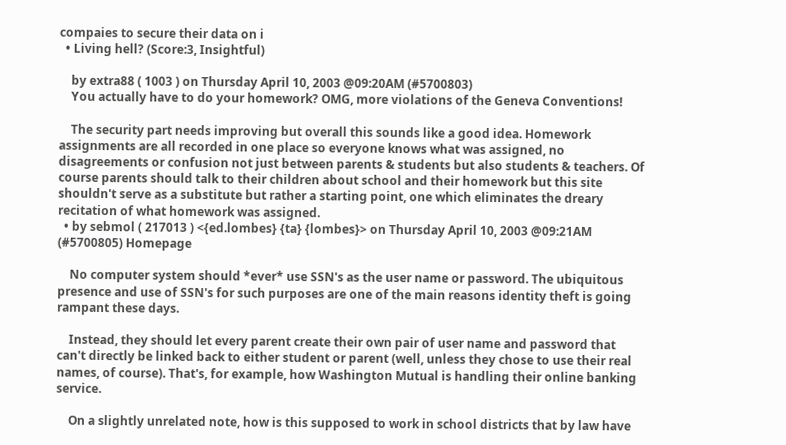compaies to secure their data on i
  • Living hell? (Score:3, Insightful)

    by extra88 ( 1003 ) on Thursday April 10, 2003 @09:20AM (#5700803)
    You actually have to do your homework? OMG, more violations of the Geneva Conventions!

    The security part needs improving but overall this sounds like a good idea. Homework assignments are all recorded in one place so everyone knows what was assigned, no disagreements or confusion not just between parents & students but also students & teachers. Of course parents should talk to their children about school and their homework but this site shouldn't serve as a substitute but rather a starting point, one which eliminates the dreary recitation of what homework was assigned.
  • by sebmol ( 217013 ) <{ed.lombes} {ta} {lombes}> on Thursday April 10, 2003 @09:21AM (#5700805) Homepage

    No computer system should *ever* use SSN's as the user name or password. The ubiquitous presence and use of SSN's for such purposes are one of the main reasons identity theft is going rampant these days.

    Instead, they should let every parent create their own pair of user name and password that can't directly be linked back to either student or parent (well, unless they chose to use their real names, of course). That's, for example, how Washington Mutual is handling their online banking service.

    On a slightly unrelated note, how is this supposed to work in school districts that by law have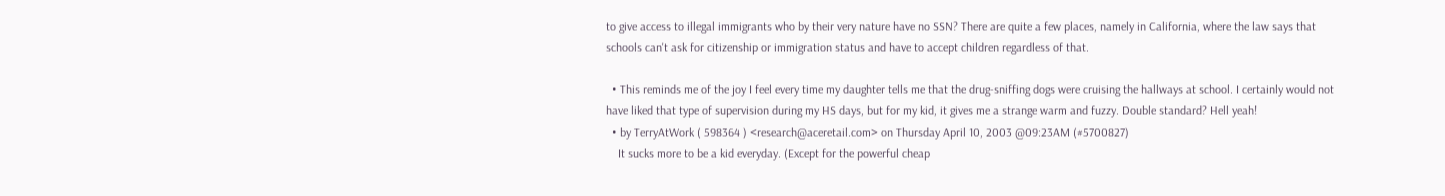to give access to illegal immigrants who by their very nature have no SSN? There are quite a few places, namely in California, where the law says that schools can't ask for citizenship or immigration status and have to accept children regardless of that.

  • This reminds me of the joy I feel every time my daughter tells me that the drug-sniffing dogs were cruising the hallways at school. I certainly would not have liked that type of supervision during my HS days, but for my kid, it gives me a strange warm and fuzzy. Double standard? Hell yeah!
  • by TerryAtWork ( 598364 ) <research@aceretail.com> on Thursday April 10, 2003 @09:23AM (#5700827)
    It sucks more to be a kid everyday. (Except for the powerful cheap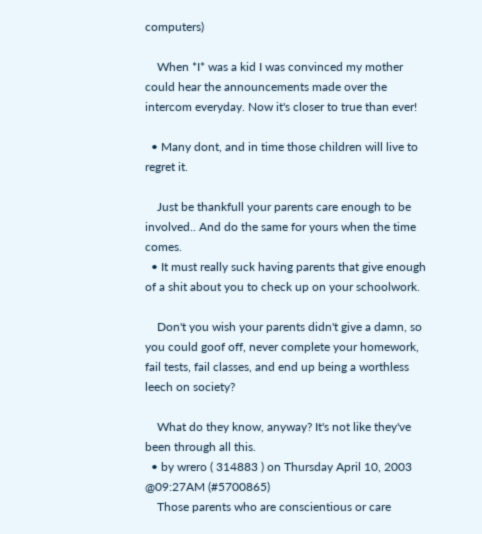computers)

    When *I* was a kid I was convinced my mother could hear the announcements made over the intercom everyday. Now it's closer to true than ever!

  • Many dont, and in time those children will live to regret it.

    Just be thankfull your parents care enough to be involved.. And do the same for yours when the time comes.
  • It must really suck having parents that give enough of a shit about you to check up on your schoolwork.

    Don't you wish your parents didn't give a damn, so you could goof off, never complete your homework, fail tests, fail classes, and end up being a worthless leech on society?

    What do they know, anyway? It's not like they've been through all this.
  • by wrero ( 314883 ) on Thursday April 10, 2003 @09:27AM (#5700865)
    Those parents who are conscientious or care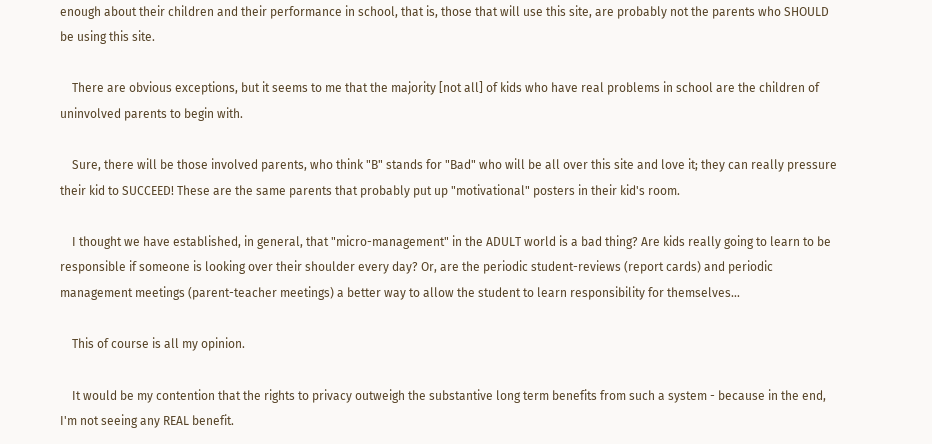enough about their children and their performance in school, that is, those that will use this site, are probably not the parents who SHOULD be using this site.

    There are obvious exceptions, but it seems to me that the majority [not all] of kids who have real problems in school are the children of uninvolved parents to begin with.

    Sure, there will be those involved parents, who think "B" stands for "Bad" who will be all over this site and love it; they can really pressure their kid to SUCCEED! These are the same parents that probably put up "motivational" posters in their kid's room.

    I thought we have established, in general, that "micro-management" in the ADULT world is a bad thing? Are kids really going to learn to be responsible if someone is looking over their shoulder every day? Or, are the periodic student-reviews (report cards) and periodic management meetings (parent-teacher meetings) a better way to allow the student to learn responsibility for themselves...

    This of course is all my opinion.

    It would be my contention that the rights to privacy outweigh the substantive long term benefits from such a system - because in the end, I'm not seeing any REAL benefit.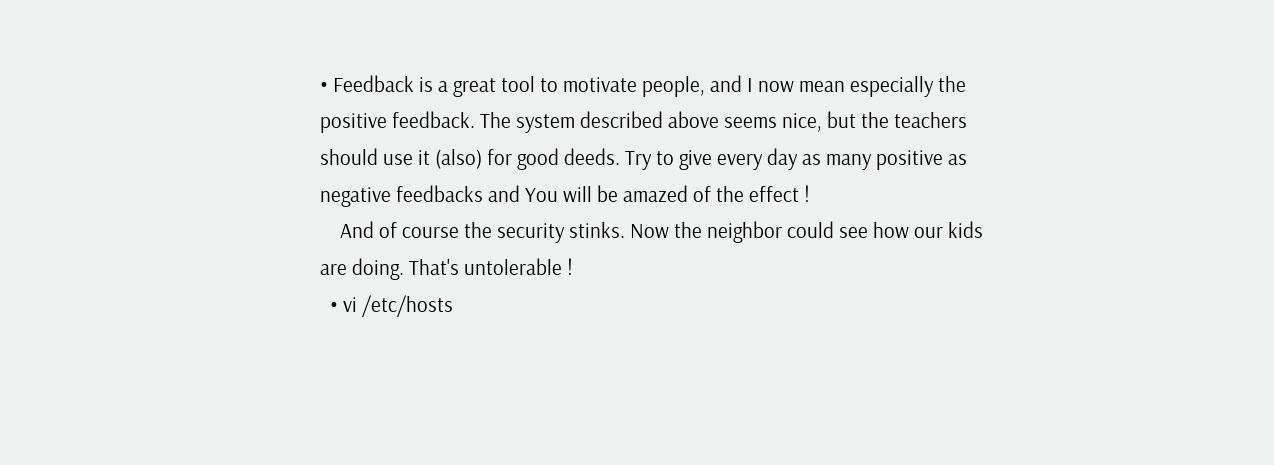• Feedback is a great tool to motivate people, and I now mean especially the positive feedback. The system described above seems nice, but the teachers should use it (also) for good deeds. Try to give every day as many positive as negative feedbacks and You will be amazed of the effect !
    And of course the security stinks. Now the neighbor could see how our kids are doing. That's untolerable !
  • vi /etc/hosts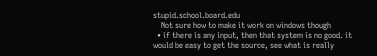stupid.school.board.edu
    Not sure how to make it work on windows though
  • if there is any input, then that system is no good. it would be easy to get the source, see what is really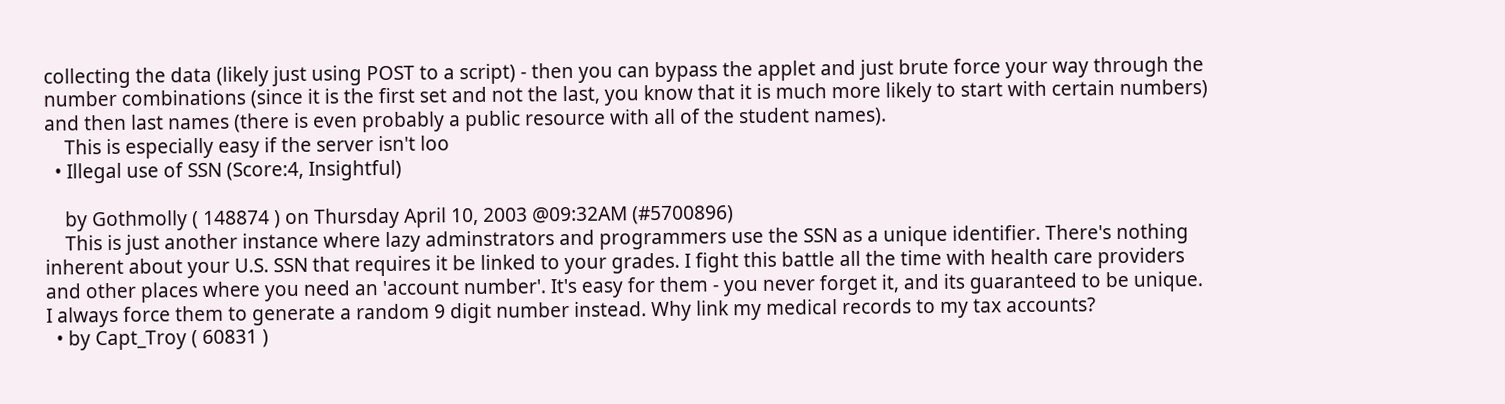collecting the data (likely just using POST to a script) - then you can bypass the applet and just brute force your way through the number combinations (since it is the first set and not the last, you know that it is much more likely to start with certain numbers) and then last names (there is even probably a public resource with all of the student names).
    This is especially easy if the server isn't loo
  • Illegal use of SSN (Score:4, Insightful)

    by Gothmolly ( 148874 ) on Thursday April 10, 2003 @09:32AM (#5700896)
    This is just another instance where lazy adminstrators and programmers use the SSN as a unique identifier. There's nothing inherent about your U.S. SSN that requires it be linked to your grades. I fight this battle all the time with health care providers and other places where you need an 'account number'. It's easy for them - you never forget it, and its guaranteed to be unique. I always force them to generate a random 9 digit number instead. Why link my medical records to my tax accounts?
  • by Capt_Troy ( 60831 )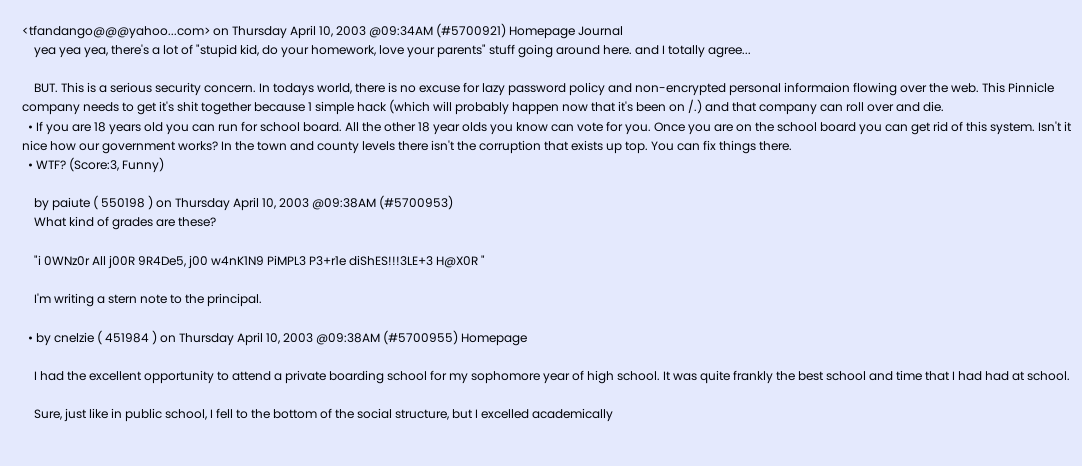<tfandango@@@yahoo...com> on Thursday April 10, 2003 @09:34AM (#5700921) Homepage Journal
    yea yea yea, there's a lot of "stupid kid, do your homework, love your parents" stuff going around here. and I totally agree...

    BUT. This is a serious security concern. In todays world, there is no excuse for lazy password policy and non-encrypted personal informaion flowing over the web. This Pinnicle company needs to get it's shit together because 1 simple hack (which will probably happen now that it's been on /.) and that company can roll over and die.
  • If you are 18 years old you can run for school board. All the other 18 year olds you know can vote for you. Once you are on the school board you can get rid of this system. Isn't it nice how our government works? In the town and county levels there isn't the corruption that exists up top. You can fix things there.
  • WTF? (Score:3, Funny)

    by paiute ( 550198 ) on Thursday April 10, 2003 @09:38AM (#5700953)
    What kind of grades are these?

    "i 0WNz0r All j00R 9R4De5, j00 w4nK1N9 PiMPL3 P3+r1e diShES!!!3LE+3 H@X0R "

    I'm writing a stern note to the principal.

  • by cnelzie ( 451984 ) on Thursday April 10, 2003 @09:38AM (#5700955) Homepage

    I had the excellent opportunity to attend a private boarding school for my sophomore year of high school. It was quite frankly the best school and time that I had had at school.

    Sure, just like in public school, I fell to the bottom of the social structure, but I excelled academically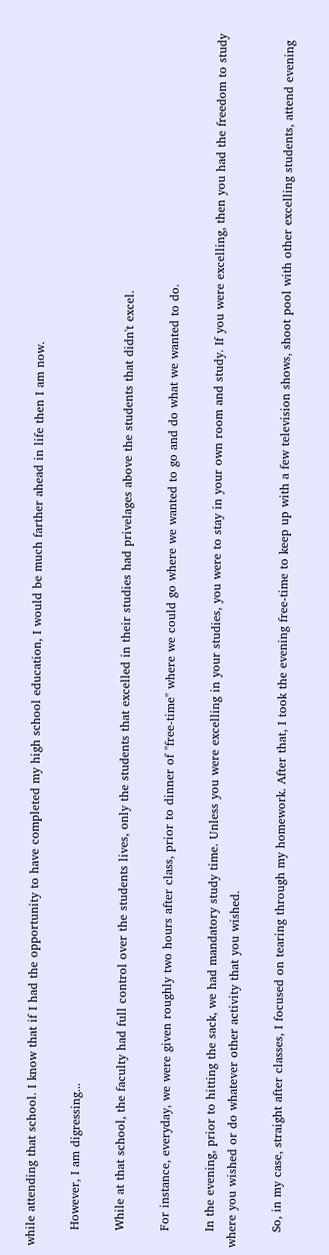while attending that school. I know that if I had the opportunity to have completed my high school education, I would be much farther ahead in life then I am now.

    However, I am digressing...

    While at that school, the faculty had full control over the students lives, only the students that excelled in their studies had privelages above the students that didn't excel.

    For instance, everyday, we were given roughly two hours after class, prior to dinner of "free-time" where we could go where we wanted to go and do what we wanted to do.

    In the evening, prior to hitting the sack, we had mandatory study time. Unless you were excelling in your studies, you were to stay in your own room and study. If you were excelling, then you had the freedom to study where you wished or do whatever other activity that you wished.

    So, in my case, straight after classes, I focused on tearing through my homework. After that, I took the evening free-time to keep up with a few television shows, shoot pool with other excelling students, attend evening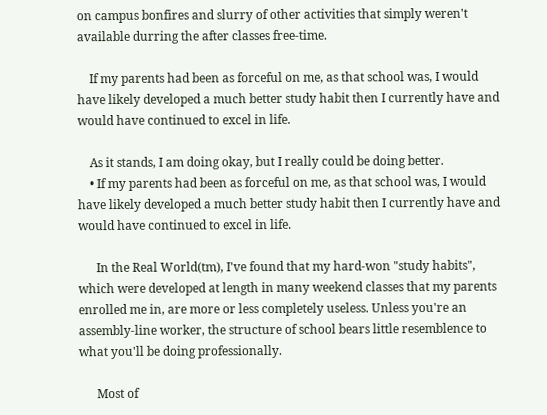on campus bonfires and slurry of other activities that simply weren't available durring the after classes free-time.

    If my parents had been as forceful on me, as that school was, I would have likely developed a much better study habit then I currently have and would have continued to excel in life.

    As it stands, I am doing okay, but I really could be doing better.
    • If my parents had been as forceful on me, as that school was, I would have likely developed a much better study habit then I currently have and would have continued to excel in life.

      In the Real World(tm), I've found that my hard-won "study habits", which were developed at length in many weekend classes that my parents enrolled me in, are more or less completely useless. Unless you're an assembly-line worker, the structure of school bears little resemblence to what you'll be doing professionally.

      Most of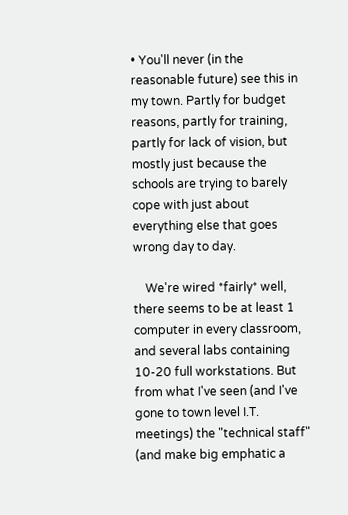• You'll never (in the reasonable future) see this in my town. Partly for budget reasons, partly for training, partly for lack of vision, but mostly just because the schools are trying to barely cope with just about everything else that goes wrong day to day.

    We're wired *fairly* well, there seems to be at least 1 computer in every classroom, and several labs containing 10-20 full workstations. But from what I've seen (and I've gone to town level I.T. meetings) the "technical staff" (and make big emphatic a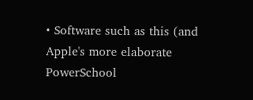• Software such as this (and Apple's more elaborate PowerSchool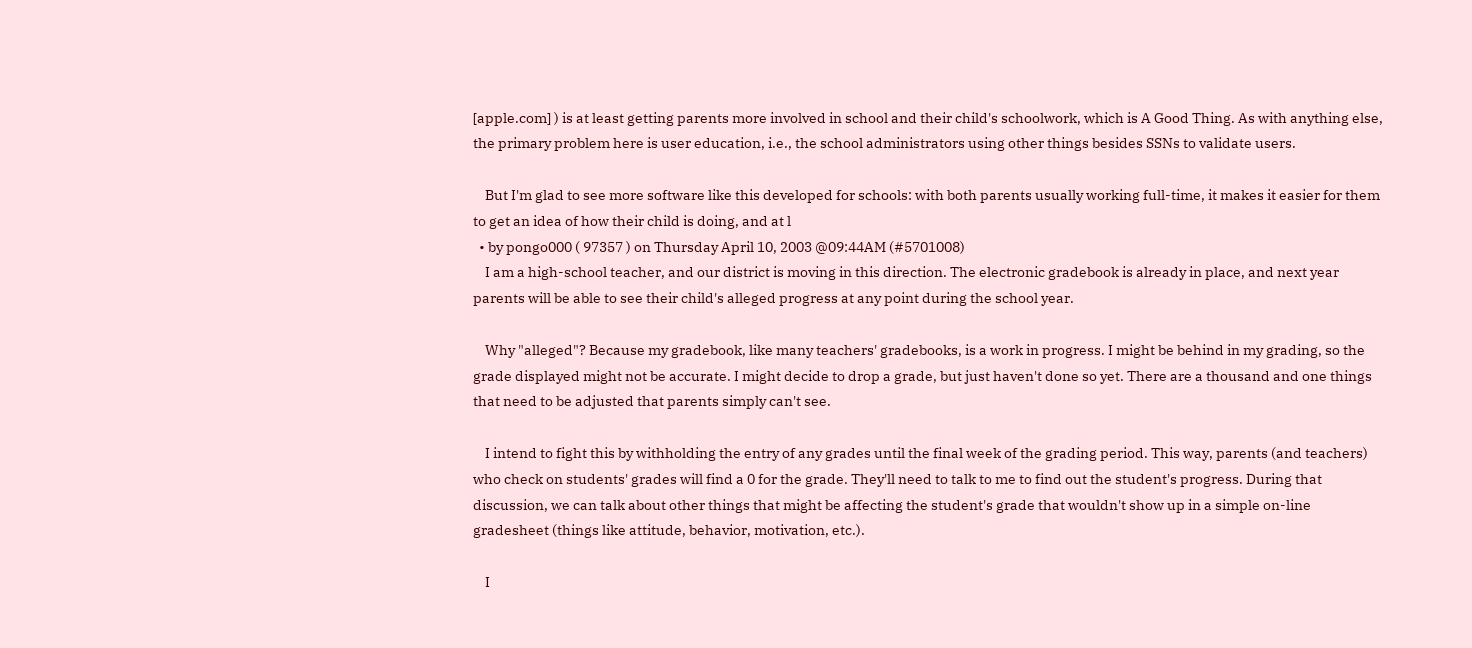[apple.com] ) is at least getting parents more involved in school and their child's schoolwork, which is A Good Thing. As with anything else, the primary problem here is user education, i.e., the school administrators using other things besides SSNs to validate users.

    But I'm glad to see more software like this developed for schools: with both parents usually working full-time, it makes it easier for them to get an idea of how their child is doing, and at l
  • by pongo000 ( 97357 ) on Thursday April 10, 2003 @09:44AM (#5701008)
    I am a high-school teacher, and our district is moving in this direction. The electronic gradebook is already in place, and next year parents will be able to see their child's alleged progress at any point during the school year.

    Why "alleged"? Because my gradebook, like many teachers' gradebooks, is a work in progress. I might be behind in my grading, so the grade displayed might not be accurate. I might decide to drop a grade, but just haven't done so yet. There are a thousand and one things that need to be adjusted that parents simply can't see.

    I intend to fight this by withholding the entry of any grades until the final week of the grading period. This way, parents (and teachers) who check on students' grades will find a 0 for the grade. They'll need to talk to me to find out the student's progress. During that discussion, we can talk about other things that might be affecting the student's grade that wouldn't show up in a simple on-line gradesheet (things like attitude, behavior, motivation, etc.).

    I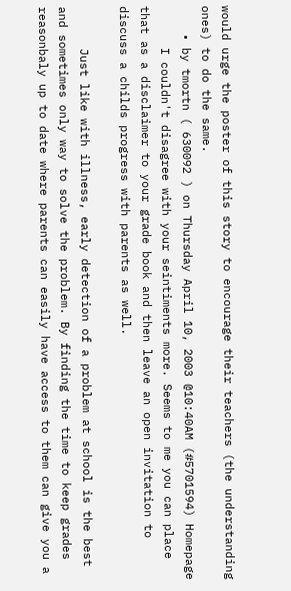would urge the poster of this story to encourage their teachers (the understanding ones) to do the same.
    • by tmortn ( 630092 ) on Thursday April 10, 2003 @10:40AM (#5701594) Homepage
      I couldn't disagree with your seintiments more. Seems to me you can place that as a disclaimer to your grade book and then leave an open invitation to discuss a childs progress with parents as well.

      Just like with illness, early detection of a problem at school is the best and sometimes only way to solve the problem. By finding the time to keep grades reasonbaly up to date where parents can easily have access to them can give you a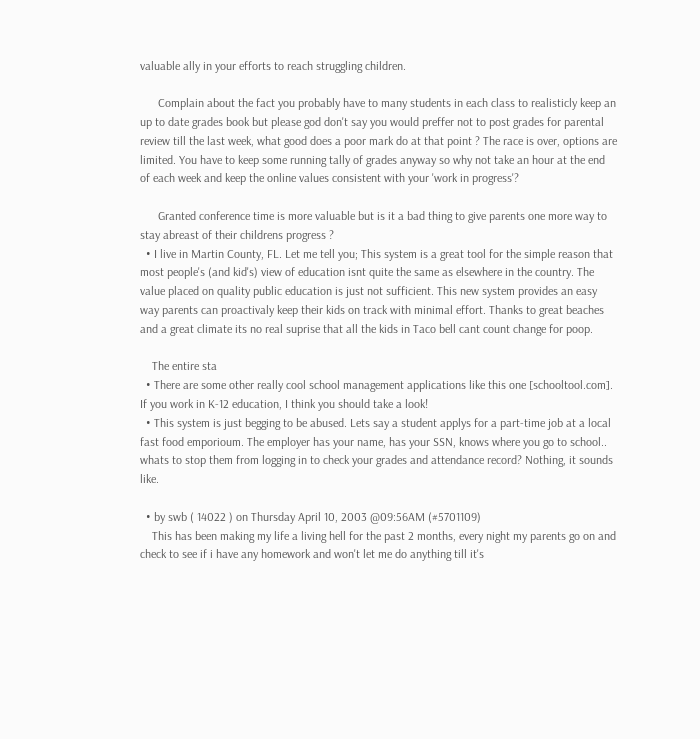valuable ally in your efforts to reach struggling children.

      Complain about the fact you probably have to many students in each class to realisticly keep an up to date grades book but please god don't say you would preffer not to post grades for parental review till the last week, what good does a poor mark do at that point ? The race is over, options are limited. You have to keep some running tally of grades anyway so why not take an hour at the end of each week and keep the online values consistent with your 'work in progress'?

      Granted conference time is more valuable but is it a bad thing to give parents one more way to stay abreast of their childrens progress ?
  • I live in Martin County, FL. Let me tell you; This system is a great tool for the simple reason that most people's (and kid's) view of education isnt quite the same as elsewhere in the country. The value placed on quality public education is just not sufficient. This new system provides an easy way parents can proactivaly keep their kids on track with minimal effort. Thanks to great beaches and a great climate its no real suprise that all the kids in Taco bell cant count change for poop.

    The entire sta
  • There are some other really cool school management applications like this one [schooltool.com]. If you work in K-12 education, I think you should take a look!
  • This system is just begging to be abused. Lets say a student applys for a part-time job at a local fast food emporioum. The employer has your name, has your SSN, knows where you go to school.. whats to stop them from logging in to check your grades and attendance record? Nothing, it sounds like.

  • by swb ( 14022 ) on Thursday April 10, 2003 @09:56AM (#5701109)
    This has been making my life a living hell for the past 2 months, every night my parents go on and check to see if i have any homework and won't let me do anything till it's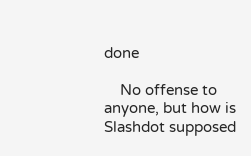done

    No offense to anyone, but how is Slashdot supposed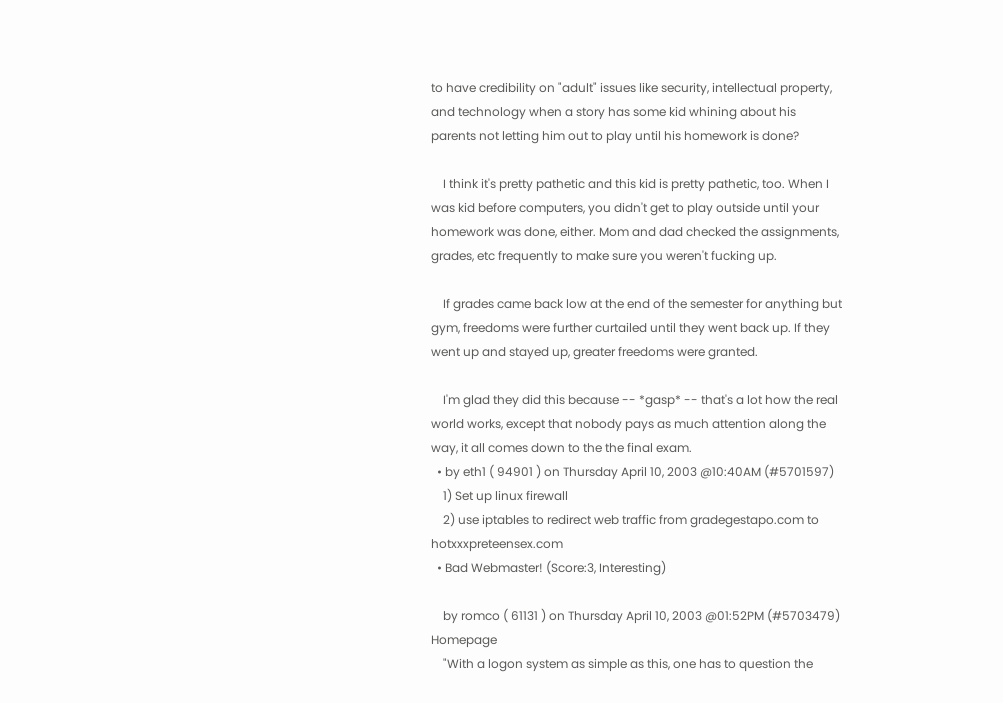to have credibility on "adult" issues like security, intellectual property, and technology when a story has some kid whining about his parents not letting him out to play until his homework is done?

    I think it's pretty pathetic and this kid is pretty pathetic, too. When I was kid before computers, you didn't get to play outside until your homework was done, either. Mom and dad checked the assignments, grades, etc frequently to make sure you weren't fucking up.

    If grades came back low at the end of the semester for anything but gym, freedoms were further curtailed until they went back up. If they went up and stayed up, greater freedoms were granted.

    I'm glad they did this because -- *gasp* -- that's a lot how the real world works, except that nobody pays as much attention along the way, it all comes down to the the final exam.
  • by eth1 ( 94901 ) on Thursday April 10, 2003 @10:40AM (#5701597)
    1) Set up linux firewall
    2) use iptables to redirect web traffic from gradegestapo.com to hotxxxpreteensex.com
  • Bad Webmaster! (Score:3, Interesting)

    by romco ( 61131 ) on Thursday April 10, 2003 @01:52PM (#5703479) Homepage
    "With a logon system as simple as this, one has to question the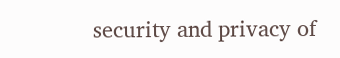security and privacy of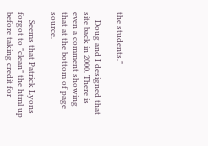the students."

    Doug and I designed that site back in 2000. There is even a comment showing that at the bottom of page source.

    Seems that Patrick Lyons forgot to "clean" the html up before taking credit for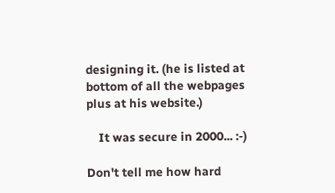designing it. (he is listed at bottom of all the webpages plus at his website.)

    It was secure in 2000... :-)

Don't tell me how hard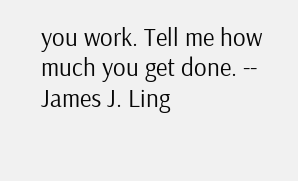you work. Tell me how much you get done. -- James J. Ling